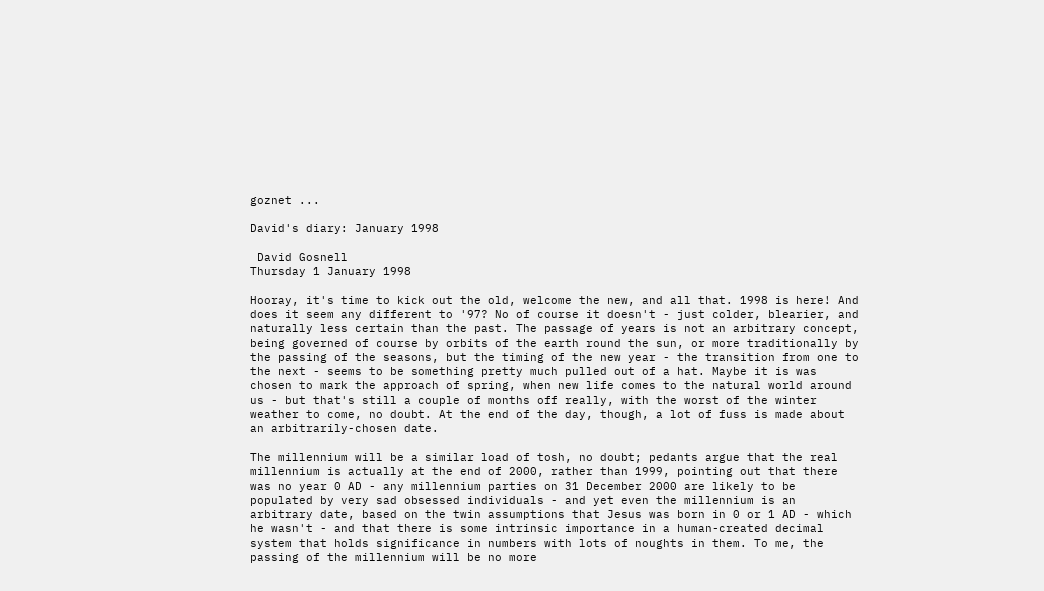goznet ...

David's diary: January 1998

 David Gosnell
Thursday 1 January 1998

Hooray, it's time to kick out the old, welcome the new, and all that. 1998 is here! And does it seem any different to '97? No of course it doesn't - just colder, blearier, and naturally less certain than the past. The passage of years is not an arbitrary concept, being governed of course by orbits of the earth round the sun, or more traditionally by the passing of the seasons, but the timing of the new year - the transition from one to the next - seems to be something pretty much pulled out of a hat. Maybe it is was chosen to mark the approach of spring, when new life comes to the natural world around us - but that's still a couple of months off really, with the worst of the winter weather to come, no doubt. At the end of the day, though, a lot of fuss is made about an arbitrarily-chosen date.

The millennium will be a similar load of tosh, no doubt; pedants argue that the real millennium is actually at the end of 2000, rather than 1999, pointing out that there was no year 0 AD - any millennium parties on 31 December 2000 are likely to be populated by very sad obsessed individuals - and yet even the millennium is an arbitrary date, based on the twin assumptions that Jesus was born in 0 or 1 AD - which he wasn't - and that there is some intrinsic importance in a human-created decimal system that holds significance in numbers with lots of noughts in them. To me, the passing of the millennium will be no more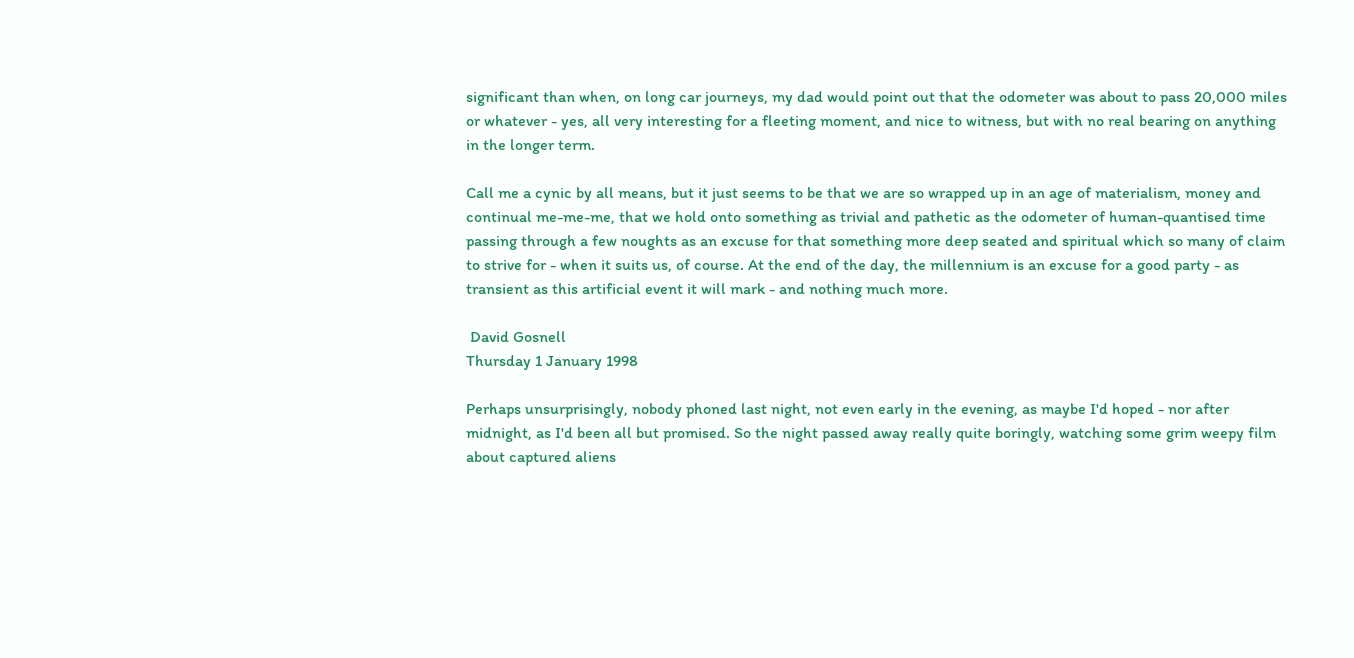significant than when, on long car journeys, my dad would point out that the odometer was about to pass 20,000 miles or whatever - yes, all very interesting for a fleeting moment, and nice to witness, but with no real bearing on anything in the longer term.

Call me a cynic by all means, but it just seems to be that we are so wrapped up in an age of materialism, money and continual me-me-me, that we hold onto something as trivial and pathetic as the odometer of human-quantised time passing through a few noughts as an excuse for that something more deep seated and spiritual which so many of claim to strive for - when it suits us, of course. At the end of the day, the millennium is an excuse for a good party - as transient as this artificial event it will mark - and nothing much more.

 David Gosnell
Thursday 1 January 1998

Perhaps unsurprisingly, nobody phoned last night, not even early in the evening, as maybe I'd hoped - nor after midnight, as I'd been all but promised. So the night passed away really quite boringly, watching some grim weepy film about captured aliens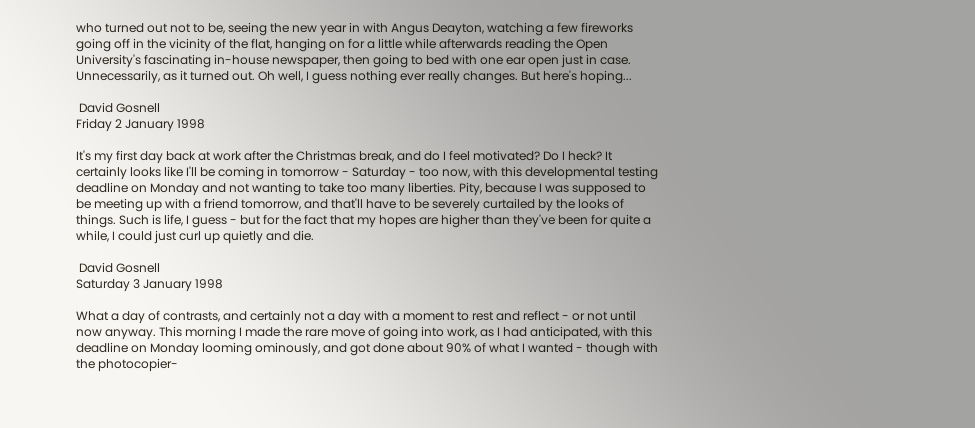who turned out not to be, seeing the new year in with Angus Deayton, watching a few fireworks going off in the vicinity of the flat, hanging on for a little while afterwards reading the Open University's fascinating in-house newspaper, then going to bed with one ear open just in case. Unnecessarily, as it turned out. Oh well, I guess nothing ever really changes. But here's hoping...

 David Gosnell
Friday 2 January 1998

It's my first day back at work after the Christmas break, and do I feel motivated? Do I heck? It certainly looks like I'll be coming in tomorrow - Saturday - too now, with this developmental testing deadline on Monday and not wanting to take too many liberties. Pity, because I was supposed to be meeting up with a friend tomorrow, and that'll have to be severely curtailed by the looks of things. Such is life, I guess - but for the fact that my hopes are higher than they've been for quite a while, I could just curl up quietly and die.

 David Gosnell
Saturday 3 January 1998

What a day of contrasts, and certainly not a day with a moment to rest and reflect - or not until now anyway. This morning I made the rare move of going into work, as I had anticipated, with this deadline on Monday looming ominously, and got done about 90% of what I wanted - though with the photocopier-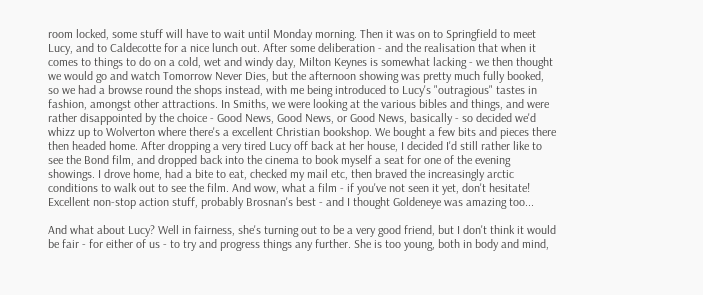room locked, some stuff will have to wait until Monday morning. Then it was on to Springfield to meet Lucy, and to Caldecotte for a nice lunch out. After some deliberation - and the realisation that when it comes to things to do on a cold, wet and windy day, Milton Keynes is somewhat lacking - we then thought we would go and watch Tomorrow Never Dies, but the afternoon showing was pretty much fully booked, so we had a browse round the shops instead, with me being introduced to Lucy's "outragious" tastes in fashion, amongst other attractions. In Smiths, we were looking at the various bibles and things, and were rather disappointed by the choice - Good News, Good News, or Good News, basically - so decided we'd whizz up to Wolverton where there's a excellent Christian bookshop. We bought a few bits and pieces there then headed home. After dropping a very tired Lucy off back at her house, I decided I'd still rather like to see the Bond film, and dropped back into the cinema to book myself a seat for one of the evening showings. I drove home, had a bite to eat, checked my mail etc, then braved the increasingly arctic conditions to walk out to see the film. And wow, what a film - if you've not seen it yet, don't hesitate! Excellent non-stop action stuff, probably Brosnan's best - and I thought Goldeneye was amazing too...

And what about Lucy? Well in fairness, she's turning out to be a very good friend, but I don't think it would be fair - for either of us - to try and progress things any further. She is too young, both in body and mind,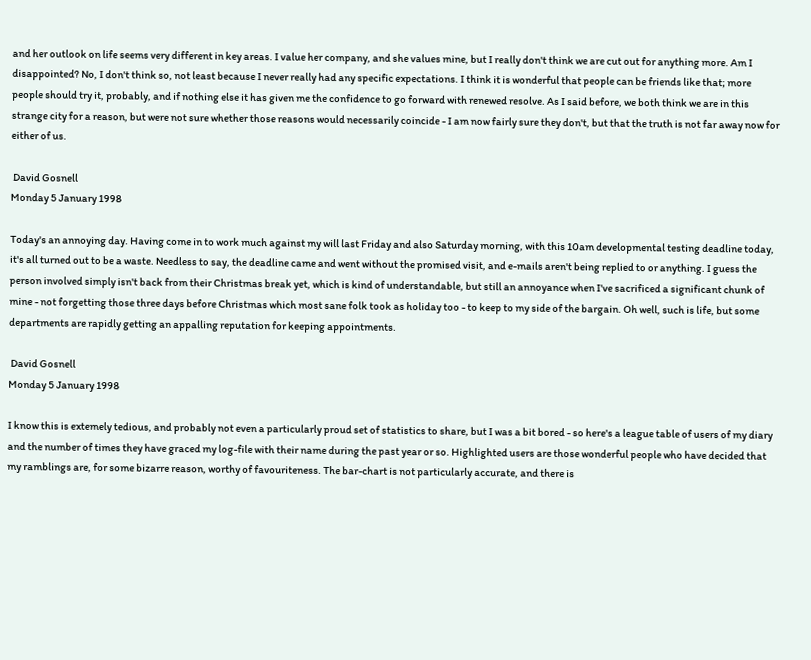and her outlook on life seems very different in key areas. I value her company, and she values mine, but I really don't think we are cut out for anything more. Am I disappointed? No, I don't think so, not least because I never really had any specific expectations. I think it is wonderful that people can be friends like that; more people should try it, probably, and if nothing else it has given me the confidence to go forward with renewed resolve. As I said before, we both think we are in this strange city for a reason, but were not sure whether those reasons would necessarily coincide - I am now fairly sure they don't, but that the truth is not far away now for either of us.

 David Gosnell
Monday 5 January 1998

Today's an annoying day. Having come in to work much against my will last Friday and also Saturday morning, with this 10am developmental testing deadline today, it's all turned out to be a waste. Needless to say, the deadline came and went without the promised visit, and e-mails aren't being replied to or anything. I guess the person involved simply isn't back from their Christmas break yet, which is kind of understandable, but still an annoyance when I've sacrificed a significant chunk of mine - not forgetting those three days before Christmas which most sane folk took as holiday too - to keep to my side of the bargain. Oh well, such is life, but some departments are rapidly getting an appalling reputation for keeping appointments.

 David Gosnell
Monday 5 January 1998

I know this is extemely tedious, and probably not even a particularly proud set of statistics to share, but I was a bit bored - so here's a league table of users of my diary and the number of times they have graced my log-file with their name during the past year or so. Highlighted users are those wonderful people who have decided that my ramblings are, for some bizarre reason, worthy of favouriteness. The bar-chart is not particularly accurate, and there is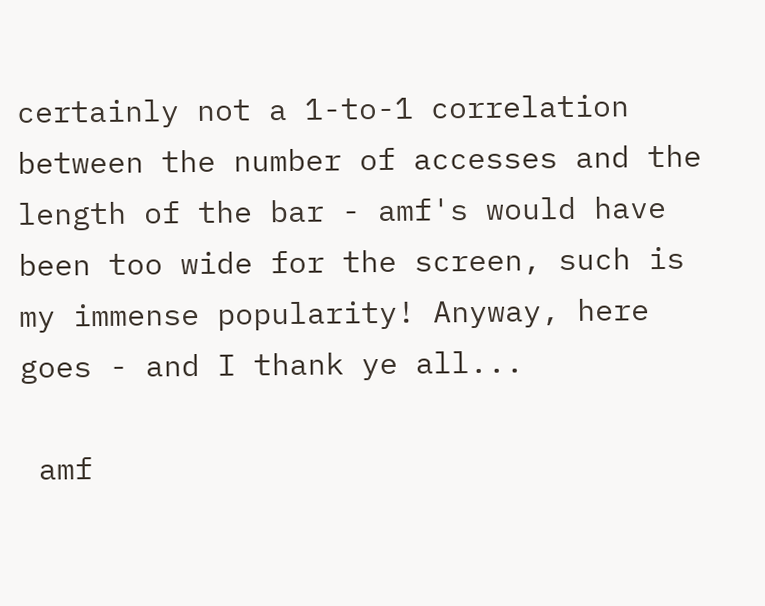certainly not a 1-to-1 correlation between the number of accesses and the length of the bar - amf's would have been too wide for the screen, such is my immense popularity! Anyway, here goes - and I thank ye all...

 amf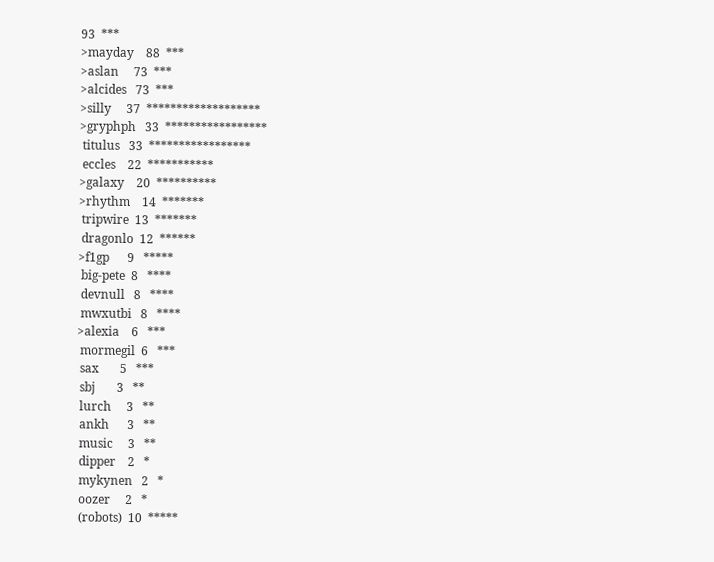93  ***
>mayday    88  ***
>aslan     73  ***
>alcides   73  ***
>silly     37  *******************
>gryphph   33  *****************
 titulus   33  *****************
 eccles    22  ***********
>galaxy    20  **********
>rhythm    14  *******
 tripwire  13  *******
 dragonlo  12  ******
>f1gp      9   *****
 big-pete  8   ****
 devnull   8   ****
 mwxutbi   8   ****
>alexia    6   ***
 mormegil  6   ***
 sax       5   ***
 sbj       3   **
 lurch     3   **
 ankh      3   **
 music     3   **
 dipper    2   *
 mykynen   2   *
 oozer     2   *
 (robots)  10  *****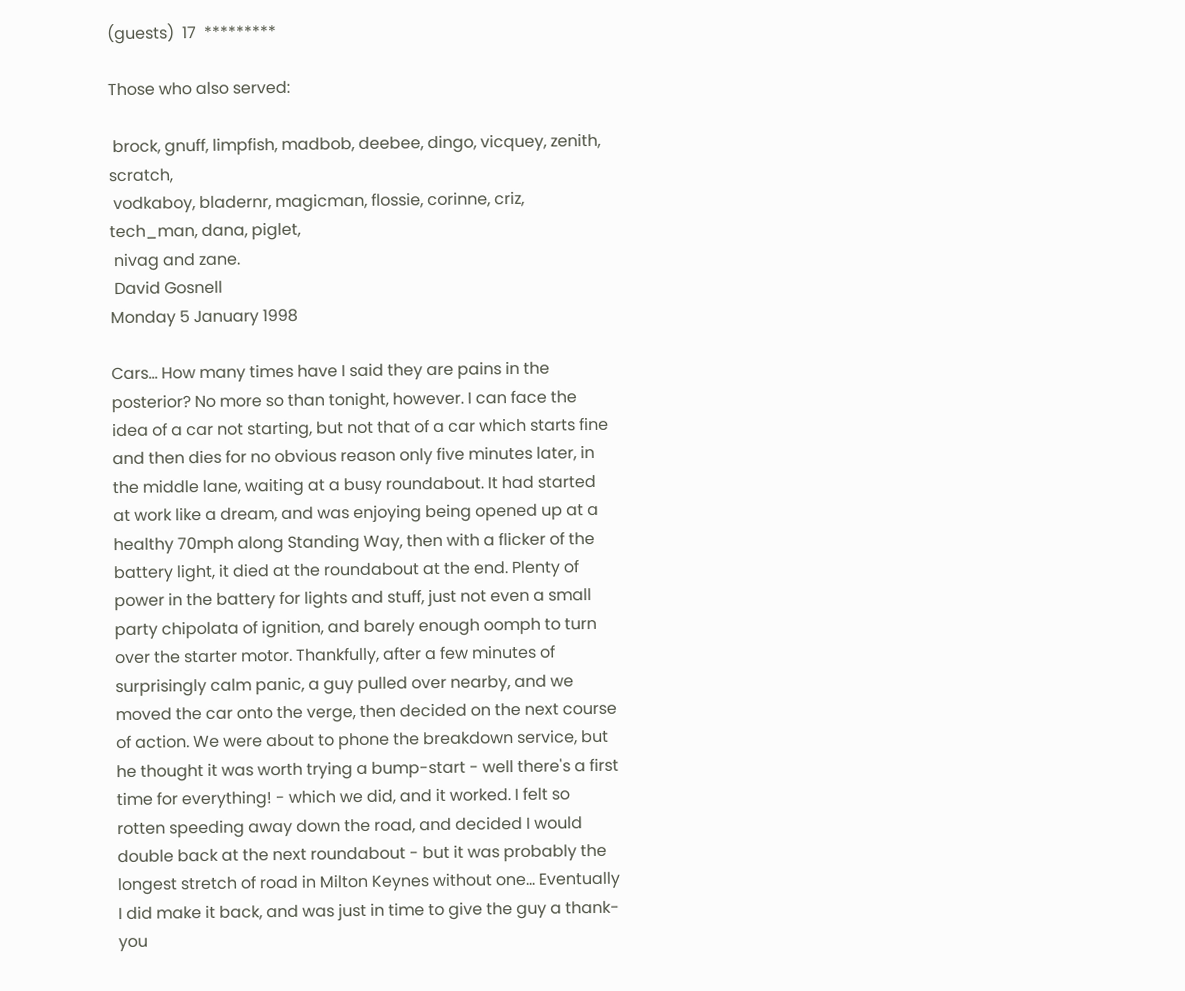(guests)  17  *********

Those who also served:

 brock, gnuff, limpfish, madbob, deebee, dingo, vicquey, zenith, scratch,
 vodkaboy, bladernr, magicman, flossie, corinne, criz, tech_man, dana, piglet,
 nivag and zane.
 David Gosnell
Monday 5 January 1998

Cars... How many times have I said they are pains in the posterior? No more so than tonight, however. I can face the idea of a car not starting, but not that of a car which starts fine and then dies for no obvious reason only five minutes later, in the middle lane, waiting at a busy roundabout. It had started at work like a dream, and was enjoying being opened up at a healthy 70mph along Standing Way, then with a flicker of the battery light, it died at the roundabout at the end. Plenty of power in the battery for lights and stuff, just not even a small party chipolata of ignition, and barely enough oomph to turn over the starter motor. Thankfully, after a few minutes of surprisingly calm panic, a guy pulled over nearby, and we moved the car onto the verge, then decided on the next course of action. We were about to phone the breakdown service, but he thought it was worth trying a bump-start - well there's a first time for everything! - which we did, and it worked. I felt so rotten speeding away down the road, and decided I would double back at the next roundabout - but it was probably the longest stretch of road in Milton Keynes without one... Eventually I did make it back, and was just in time to give the guy a thank-you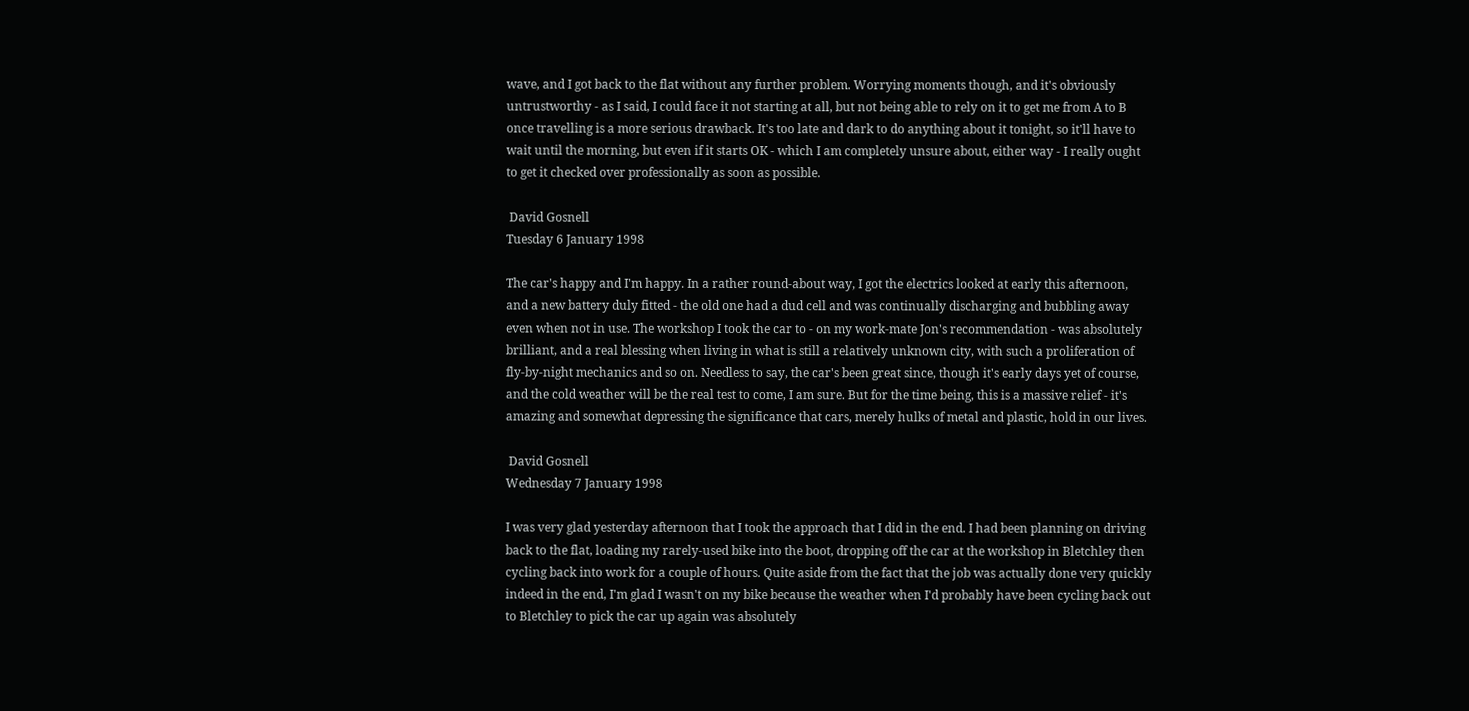wave, and I got back to the flat without any further problem. Worrying moments though, and it's obviously untrustworthy - as I said, I could face it not starting at all, but not being able to rely on it to get me from A to B once travelling is a more serious drawback. It's too late and dark to do anything about it tonight, so it'll have to wait until the morning, but even if it starts OK - which I am completely unsure about, either way - I really ought to get it checked over professionally as soon as possible.

 David Gosnell
Tuesday 6 January 1998

The car's happy and I'm happy. In a rather round-about way, I got the electrics looked at early this afternoon, and a new battery duly fitted - the old one had a dud cell and was continually discharging and bubbling away even when not in use. The workshop I took the car to - on my work-mate Jon's recommendation - was absolutely brilliant, and a real blessing when living in what is still a relatively unknown city, with such a proliferation of fly-by-night mechanics and so on. Needless to say, the car's been great since, though it's early days yet of course, and the cold weather will be the real test to come, I am sure. But for the time being, this is a massive relief - it's amazing and somewhat depressing the significance that cars, merely hulks of metal and plastic, hold in our lives.

 David Gosnell
Wednesday 7 January 1998

I was very glad yesterday afternoon that I took the approach that I did in the end. I had been planning on driving back to the flat, loading my rarely-used bike into the boot, dropping off the car at the workshop in Bletchley then cycling back into work for a couple of hours. Quite aside from the fact that the job was actually done very quickly indeed in the end, I'm glad I wasn't on my bike because the weather when I'd probably have been cycling back out to Bletchley to pick the car up again was absolutely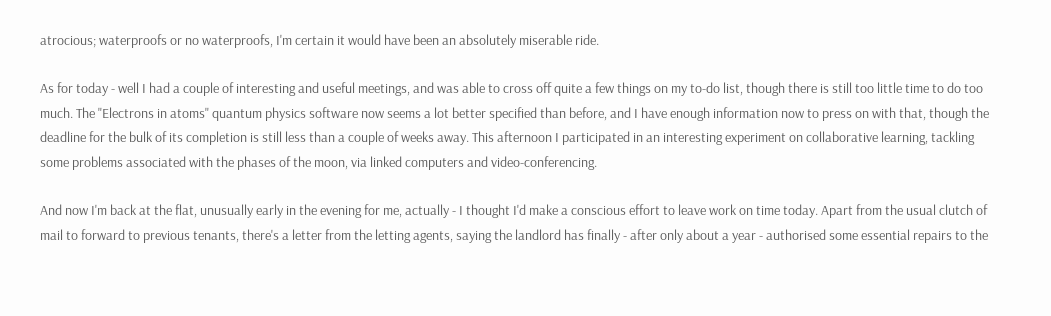atrocious; waterproofs or no waterproofs, I'm certain it would have been an absolutely miserable ride.

As for today - well I had a couple of interesting and useful meetings, and was able to cross off quite a few things on my to-do list, though there is still too little time to do too much. The "Electrons in atoms" quantum physics software now seems a lot better specified than before, and I have enough information now to press on with that, though the deadline for the bulk of its completion is still less than a couple of weeks away. This afternoon I participated in an interesting experiment on collaborative learning, tackling some problems associated with the phases of the moon, via linked computers and video-conferencing.

And now I'm back at the flat, unusually early in the evening for me, actually - I thought I'd make a conscious effort to leave work on time today. Apart from the usual clutch of mail to forward to previous tenants, there's a letter from the letting agents, saying the landlord has finally - after only about a year - authorised some essential repairs to the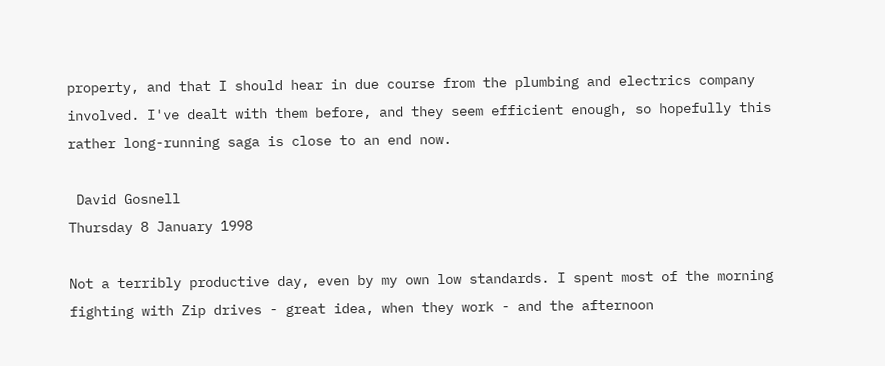property, and that I should hear in due course from the plumbing and electrics company involved. I've dealt with them before, and they seem efficient enough, so hopefully this rather long-running saga is close to an end now.

 David Gosnell
Thursday 8 January 1998

Not a terribly productive day, even by my own low standards. I spent most of the morning fighting with Zip drives - great idea, when they work - and the afternoon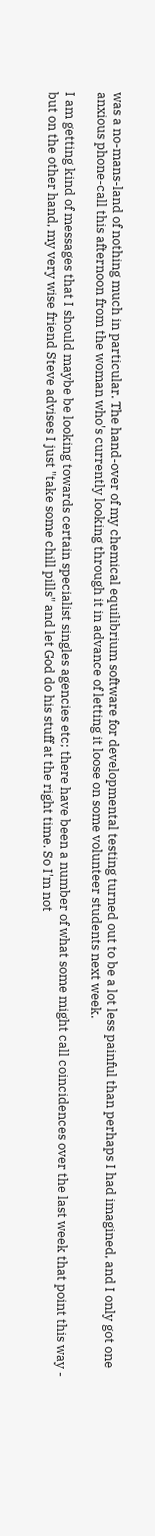was a no-mans-land of nothing much in particular. The hand-over of my chemical equilibrium software for developmental testing turned out to be a lot less painful than perhaps I had imagined, and I only got one anxious phone-call this afternoon from the woman who's currently looking through it in advance of letting it loose on some volunteer students next week.

I am getting kind of messages that I should maybe be looking towards certain specialist singles agencies etc; there have been a number of what some might call coincidences over the last week that point this way - but on the other hand, my very wise friend Steve advises I just "take some chill pills" and let God do his stuff at the right time. So I'm not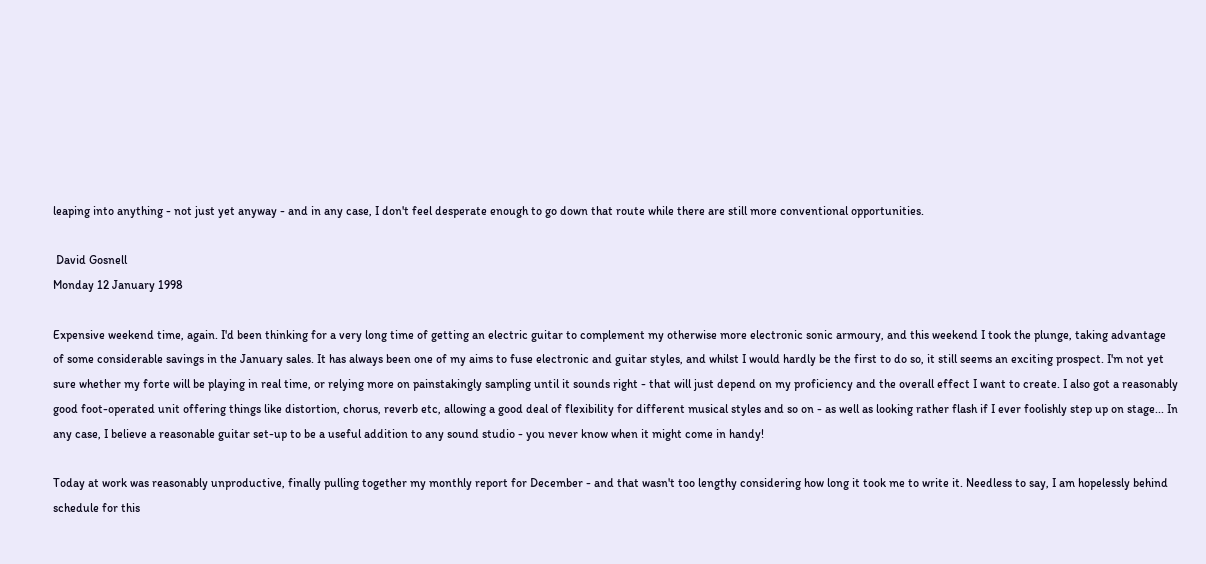leaping into anything - not just yet anyway - and in any case, I don't feel desperate enough to go down that route while there are still more conventional opportunities.

 David Gosnell
Monday 12 January 1998

Expensive weekend time, again. I'd been thinking for a very long time of getting an electric guitar to complement my otherwise more electronic sonic armoury, and this weekend I took the plunge, taking advantage of some considerable savings in the January sales. It has always been one of my aims to fuse electronic and guitar styles, and whilst I would hardly be the first to do so, it still seems an exciting prospect. I'm not yet sure whether my forte will be playing in real time, or relying more on painstakingly sampling until it sounds right - that will just depend on my proficiency and the overall effect I want to create. I also got a reasonably good foot-operated unit offering things like distortion, chorus, reverb etc, allowing a good deal of flexibility for different musical styles and so on - as well as looking rather flash if I ever foolishly step up on stage... In any case, I believe a reasonable guitar set-up to be a useful addition to any sound studio - you never know when it might come in handy!

Today at work was reasonably unproductive, finally pulling together my monthly report for December - and that wasn't too lengthy considering how long it took me to write it. Needless to say, I am hopelessly behind schedule for this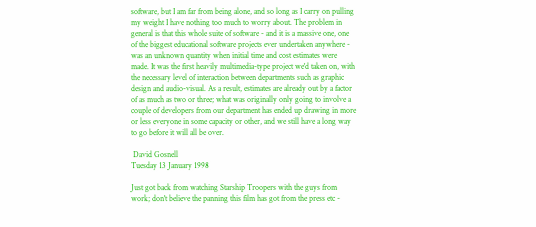software, but I am far from being alone, and so long as I carry on pulling my weight I have nothing too much to worry about. The problem in general is that this whole suite of software - and it is a massive one, one of the biggest educational software projects ever undertaken anywhere - was an unknown quantity when initial time and cost estimates were made. It was the first heavily multimedia-type project we'd taken on, with the necessary level of interaction between departments such as graphic design and audio-visual. As a result, estimates are already out by a factor of as much as two or three; what was originally only going to involve a couple of developers from our department has ended up drawing in more or less everyone in some capacity or other, and we still have a long way to go before it will all be over.

 David Gosnell
Tuesday 13 January 1998

Just got back from watching Starship Troopers with the guys from work; don't believe the panning this film has got from the press etc -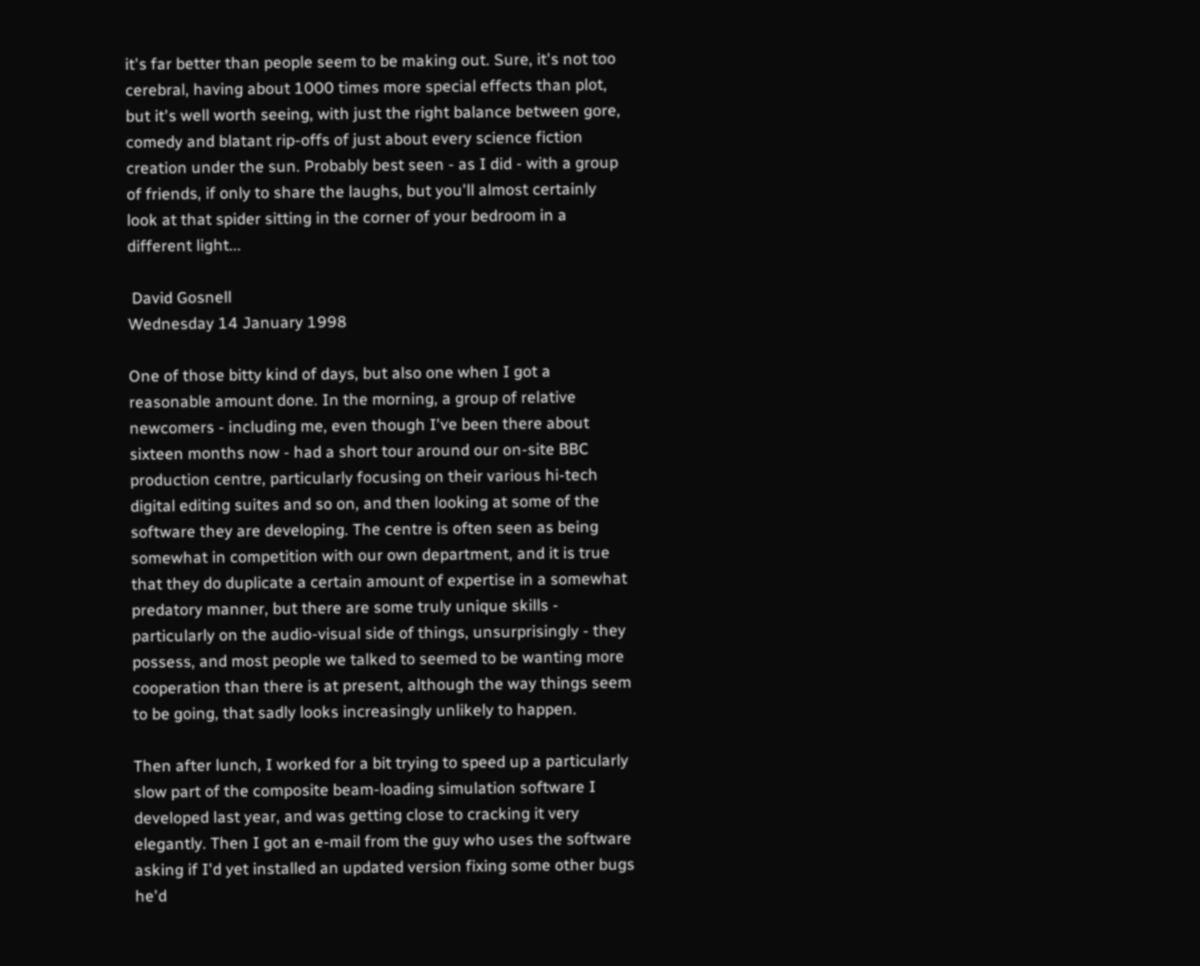it's far better than people seem to be making out. Sure, it's not too cerebral, having about 1000 times more special effects than plot, but it's well worth seeing, with just the right balance between gore, comedy and blatant rip-offs of just about every science fiction creation under the sun. Probably best seen - as I did - with a group of friends, if only to share the laughs, but you'll almost certainly look at that spider sitting in the corner of your bedroom in a different light...

 David Gosnell
Wednesday 14 January 1998

One of those bitty kind of days, but also one when I got a reasonable amount done. In the morning, a group of relative newcomers - including me, even though I've been there about sixteen months now - had a short tour around our on-site BBC production centre, particularly focusing on their various hi-tech digital editing suites and so on, and then looking at some of the software they are developing. The centre is often seen as being somewhat in competition with our own department, and it is true that they do duplicate a certain amount of expertise in a somewhat predatory manner, but there are some truly unique skills - particularly on the audio-visual side of things, unsurprisingly - they possess, and most people we talked to seemed to be wanting more cooperation than there is at present, although the way things seem to be going, that sadly looks increasingly unlikely to happen.

Then after lunch, I worked for a bit trying to speed up a particularly slow part of the composite beam-loading simulation software I developed last year, and was getting close to cracking it very elegantly. Then I got an e-mail from the guy who uses the software asking if I'd yet installed an updated version fixing some other bugs he'd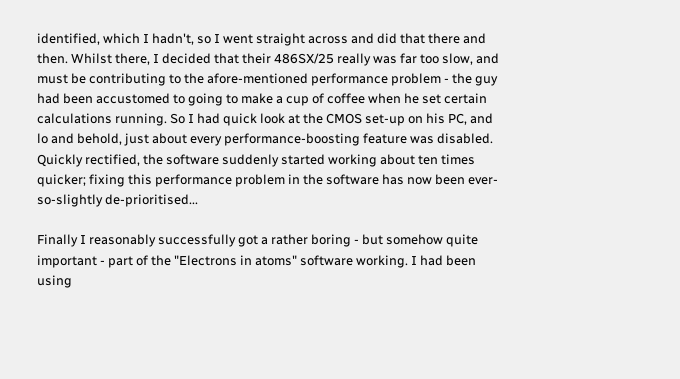identified, which I hadn't, so I went straight across and did that there and then. Whilst there, I decided that their 486SX/25 really was far too slow, and must be contributing to the afore-mentioned performance problem - the guy had been accustomed to going to make a cup of coffee when he set certain calculations running. So I had quick look at the CMOS set-up on his PC, and lo and behold, just about every performance-boosting feature was disabled. Quickly rectified, the software suddenly started working about ten times quicker; fixing this performance problem in the software has now been ever-so-slightly de-prioritised...

Finally I reasonably successfully got a rather boring - but somehow quite important - part of the "Electrons in atoms" software working. I had been using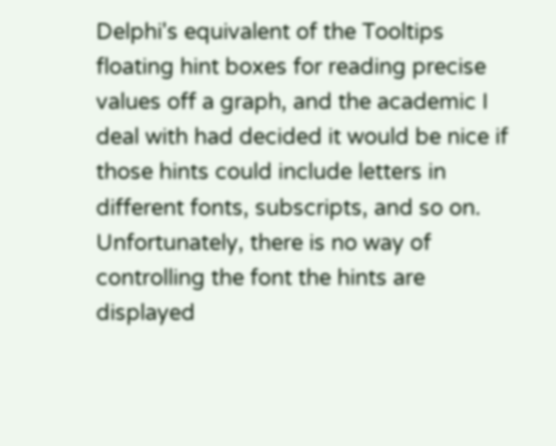Delphi's equivalent of the Tooltips floating hint boxes for reading precise values off a graph, and the academic I deal with had decided it would be nice if those hints could include letters in different fonts, subscripts, and so on. Unfortunately, there is no way of controlling the font the hints are displayed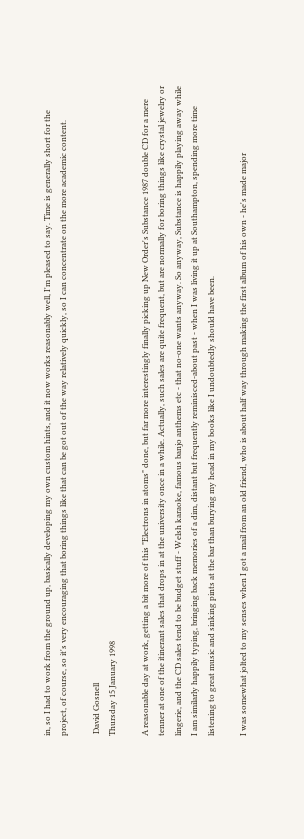in, so I had to work from the ground up, basically developing my own custom hints, and it now works reasonably well, I'm pleased to say. Time is generally short for the project, of course, so it's very encouraging that boring things like that can be got out of the way relatively quickly, so I can concentrate on the more academic content.

 David Gosnell
Thursday 15 January 1998

A reasonable day at work, getting a bit more of this "Electrons in atoms" done, but far more interestingly finally picking up New Order's Substance 1987 double CD for a mere tenner at one of the itinerant sales that drops in at the university once in a while. Actually, such sales are quite frequent, but are normally for boring things like crystal jewelry or lingerie, and the CD sales tend to be budget stuff - Welsh karaoke, famous banjo anthems etc - that no-one wants anyway. So anyway, Substance is happily playing away while I am similarly happily typing, bringing back memories of a dim, distant but frequently reminisced-about past - when I was living it up at Southampton, spending more time listening to great music and sinking pints at the bar than burying my head in my books like I undoubtedly should have been.

I was somewhat jolted to my senses when I got a mail from an old friend, who is about half way through making the first album of his own - he's made major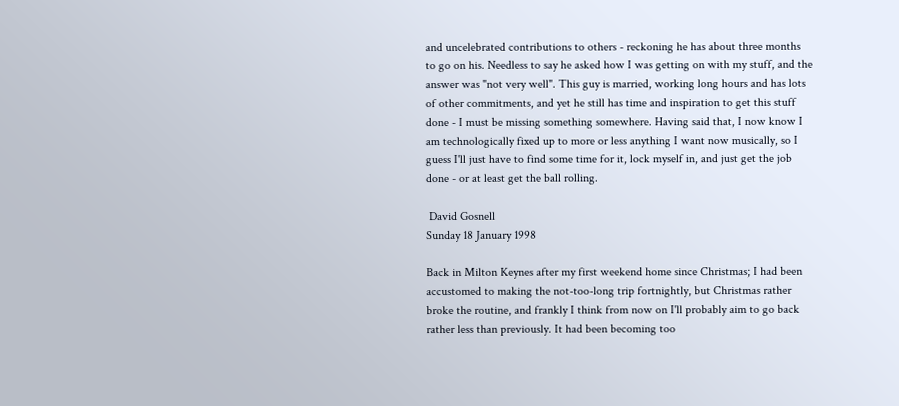and uncelebrated contributions to others - reckoning he has about three months to go on his. Needless to say he asked how I was getting on with my stuff, and the answer was "not very well". This guy is married, working long hours and has lots of other commitments, and yet he still has time and inspiration to get this stuff done - I must be missing something somewhere. Having said that, I now know I am technologically fixed up to more or less anything I want now musically, so I guess I'll just have to find some time for it, lock myself in, and just get the job done - or at least get the ball rolling.

 David Gosnell
Sunday 18 January 1998

Back in Milton Keynes after my first weekend home since Christmas; I had been accustomed to making the not-too-long trip fortnightly, but Christmas rather broke the routine, and frankly I think from now on I'll probably aim to go back rather less than previously. It had been becoming too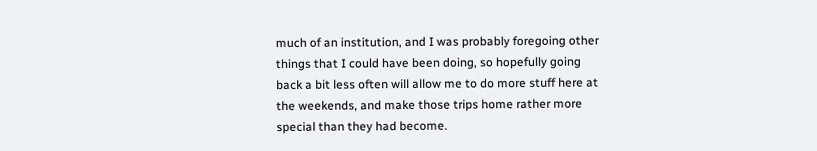much of an institution, and I was probably foregoing other things that I could have been doing, so hopefully going back a bit less often will allow me to do more stuff here at the weekends, and make those trips home rather more special than they had become.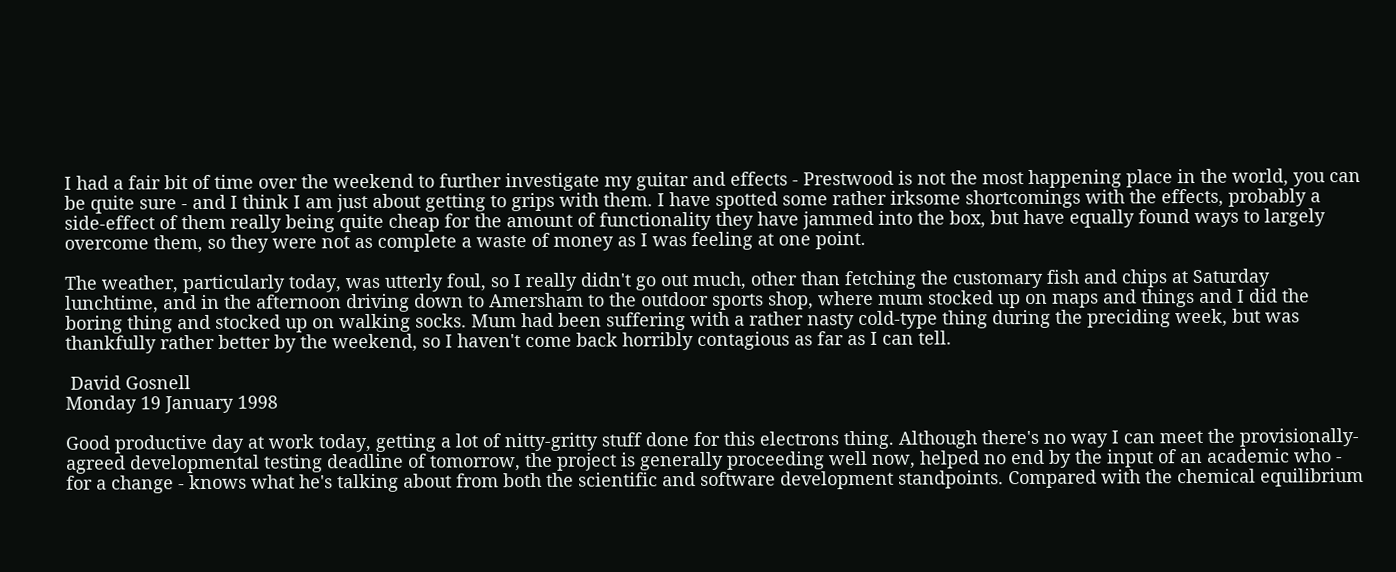I had a fair bit of time over the weekend to further investigate my guitar and effects - Prestwood is not the most happening place in the world, you can be quite sure - and I think I am just about getting to grips with them. I have spotted some rather irksome shortcomings with the effects, probably a side-effect of them really being quite cheap for the amount of functionality they have jammed into the box, but have equally found ways to largely overcome them, so they were not as complete a waste of money as I was feeling at one point.

The weather, particularly today, was utterly foul, so I really didn't go out much, other than fetching the customary fish and chips at Saturday lunchtime, and in the afternoon driving down to Amersham to the outdoor sports shop, where mum stocked up on maps and things and I did the boring thing and stocked up on walking socks. Mum had been suffering with a rather nasty cold-type thing during the preciding week, but was thankfully rather better by the weekend, so I haven't come back horribly contagious as far as I can tell.

 David Gosnell
Monday 19 January 1998

Good productive day at work today, getting a lot of nitty-gritty stuff done for this electrons thing. Although there's no way I can meet the provisionally-agreed developmental testing deadline of tomorrow, the project is generally proceeding well now, helped no end by the input of an academic who - for a change - knows what he's talking about from both the scientific and software development standpoints. Compared with the chemical equilibrium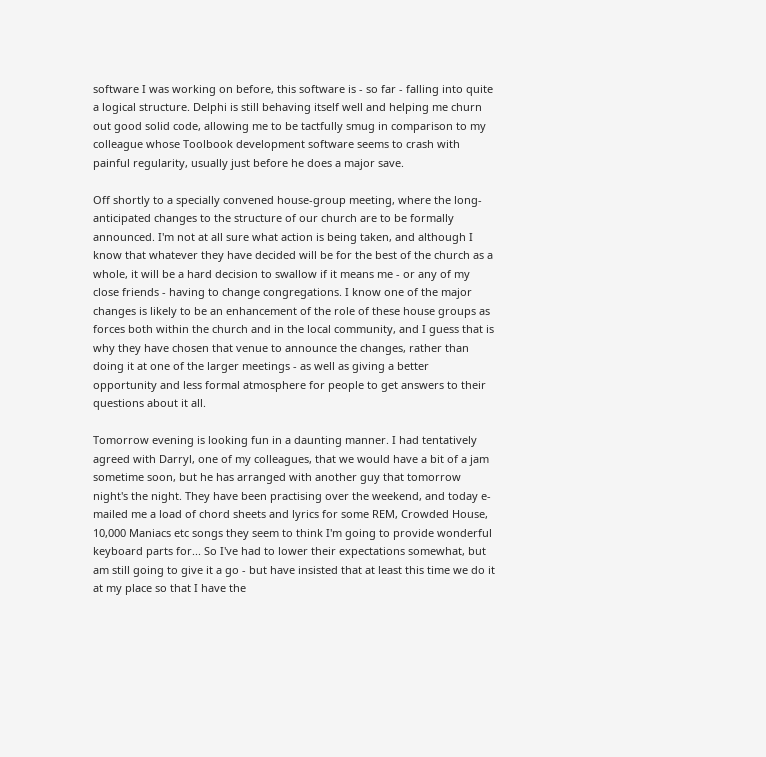software I was working on before, this software is - so far - falling into quite a logical structure. Delphi is still behaving itself well and helping me churn out good solid code, allowing me to be tactfully smug in comparison to my colleague whose Toolbook development software seems to crash with painful regularity, usually just before he does a major save.

Off shortly to a specially convened house-group meeting, where the long-anticipated changes to the structure of our church are to be formally announced. I'm not at all sure what action is being taken, and although I know that whatever they have decided will be for the best of the church as a whole, it will be a hard decision to swallow if it means me - or any of my close friends - having to change congregations. I know one of the major changes is likely to be an enhancement of the role of these house groups as forces both within the church and in the local community, and I guess that is why they have chosen that venue to announce the changes, rather than doing it at one of the larger meetings - as well as giving a better opportunity and less formal atmosphere for people to get answers to their questions about it all.

Tomorrow evening is looking fun in a daunting manner. I had tentatively agreed with Darryl, one of my colleagues, that we would have a bit of a jam sometime soon, but he has arranged with another guy that tomorrow night's the night. They have been practising over the weekend, and today e-mailed me a load of chord sheets and lyrics for some REM, Crowded House, 10,000 Maniacs etc songs they seem to think I'm going to provide wonderful keyboard parts for... So I've had to lower their expectations somewhat, but am still going to give it a go - but have insisted that at least this time we do it at my place so that I have the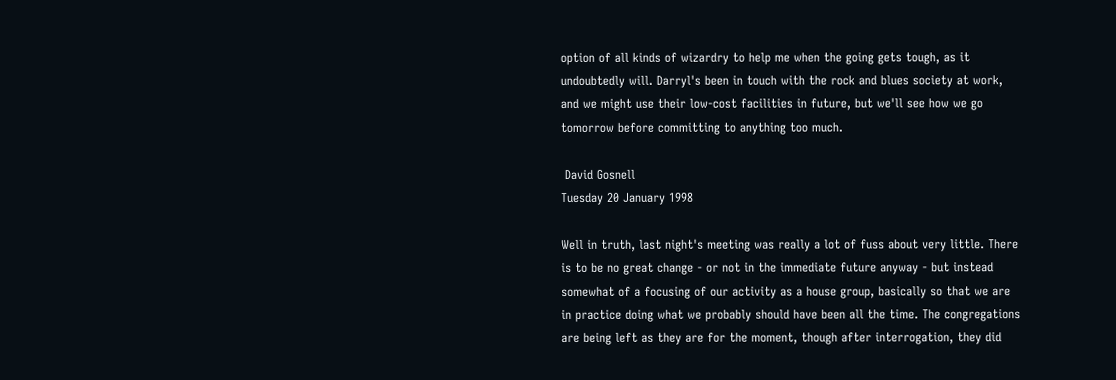option of all kinds of wizardry to help me when the going gets tough, as it undoubtedly will. Darryl's been in touch with the rock and blues society at work, and we might use their low-cost facilities in future, but we'll see how we go tomorrow before committing to anything too much.

 David Gosnell
Tuesday 20 January 1998

Well in truth, last night's meeting was really a lot of fuss about very little. There is to be no great change - or not in the immediate future anyway - but instead somewhat of a focusing of our activity as a house group, basically so that we are in practice doing what we probably should have been all the time. The congregations are being left as they are for the moment, though after interrogation, they did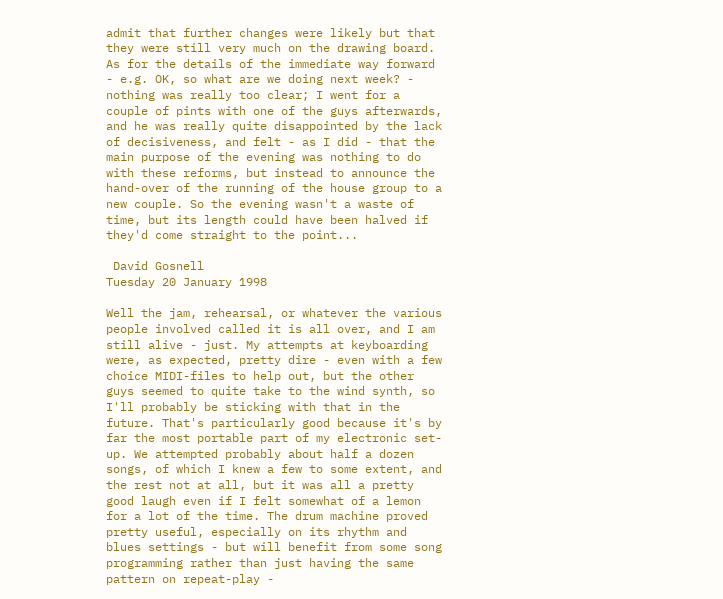admit that further changes were likely but that they were still very much on the drawing board. As for the details of the immediate way forward - e.g. OK, so what are we doing next week? - nothing was really too clear; I went for a couple of pints with one of the guys afterwards, and he was really quite disappointed by the lack of decisiveness, and felt - as I did - that the main purpose of the evening was nothing to do with these reforms, but instead to announce the hand-over of the running of the house group to a new couple. So the evening wasn't a waste of time, but its length could have been halved if they'd come straight to the point...

 David Gosnell
Tuesday 20 January 1998

Well the jam, rehearsal, or whatever the various people involved called it is all over, and I am still alive - just. My attempts at keyboarding were, as expected, pretty dire - even with a few choice MIDI-files to help out, but the other guys seemed to quite take to the wind synth, so I'll probably be sticking with that in the future. That's particularly good because it's by far the most portable part of my electronic set-up. We attempted probably about half a dozen songs, of which I knew a few to some extent, and the rest not at all, but it was all a pretty good laugh even if I felt somewhat of a lemon for a lot of the time. The drum machine proved pretty useful, especially on its rhythm and blues settings - but will benefit from some song programming rather than just having the same pattern on repeat-play -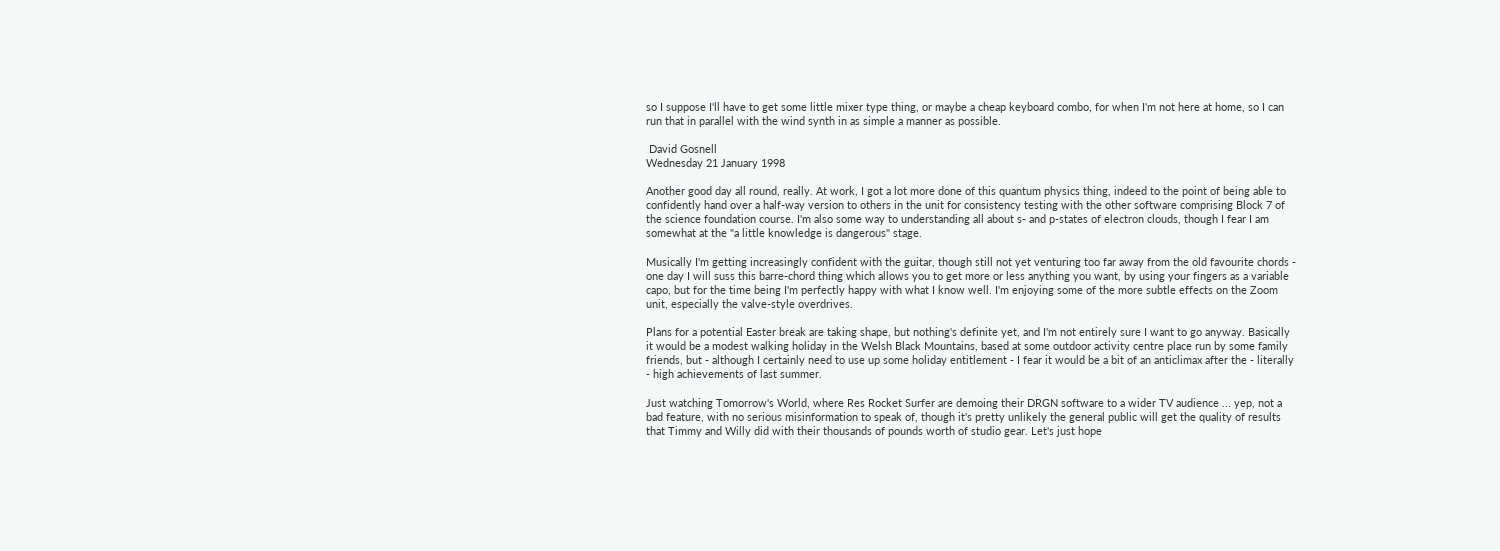so I suppose I'll have to get some little mixer type thing, or maybe a cheap keyboard combo, for when I'm not here at home, so I can run that in parallel with the wind synth in as simple a manner as possible.

 David Gosnell
Wednesday 21 January 1998

Another good day all round, really. At work, I got a lot more done of this quantum physics thing, indeed to the point of being able to confidently hand over a half-way version to others in the unit for consistency testing with the other software comprising Block 7 of the science foundation course. I'm also some way to understanding all about s- and p-states of electron clouds, though I fear I am somewhat at the "a little knowledge is dangerous" stage.

Musically I'm getting increasingly confident with the guitar, though still not yet venturing too far away from the old favourite chords - one day I will suss this barre-chord thing which allows you to get more or less anything you want, by using your fingers as a variable capo, but for the time being I'm perfectly happy with what I know well. I'm enjoying some of the more subtle effects on the Zoom unit, especially the valve-style overdrives.

Plans for a potential Easter break are taking shape, but nothing's definite yet, and I'm not entirely sure I want to go anyway. Basically it would be a modest walking holiday in the Welsh Black Mountains, based at some outdoor activity centre place run by some family friends, but - although I certainly need to use up some holiday entitlement - I fear it would be a bit of an anticlimax after the - literally - high achievements of last summer.

Just watching Tomorrow's World, where Res Rocket Surfer are demoing their DRGN software to a wider TV audience ... yep, not a bad feature, with no serious misinformation to speak of, though it's pretty unlikely the general public will get the quality of results that Timmy and Willy did with their thousands of pounds worth of studio gear. Let's just hope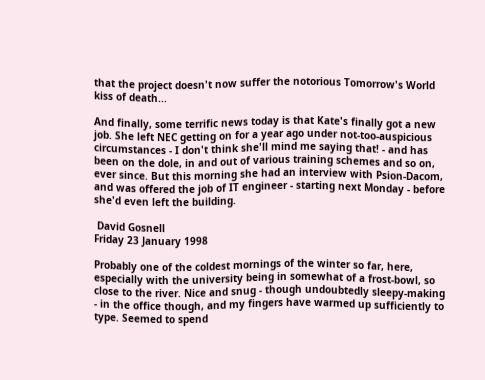that the project doesn't now suffer the notorious Tomorrow's World kiss of death...

And finally, some terrific news today is that Kate's finally got a new job. She left NEC getting on for a year ago under not-too-auspicious circumstances - I don't think she'll mind me saying that! - and has been on the dole, in and out of various training schemes and so on, ever since. But this morning she had an interview with Psion-Dacom, and was offered the job of IT engineer - starting next Monday - before she'd even left the building.

 David Gosnell
Friday 23 January 1998

Probably one of the coldest mornings of the winter so far, here, especially with the university being in somewhat of a frost-bowl, so close to the river. Nice and snug - though undoubtedly sleepy-making - in the office though, and my fingers have warmed up sufficiently to type. Seemed to spend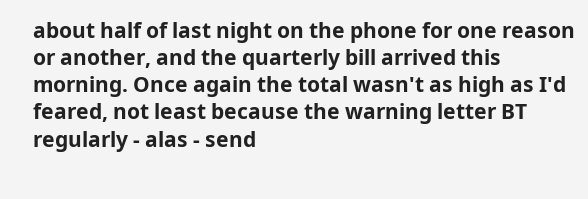about half of last night on the phone for one reason or another, and the quarterly bill arrived this morning. Once again the total wasn't as high as I'd feared, not least because the warning letter BT regularly - alas - send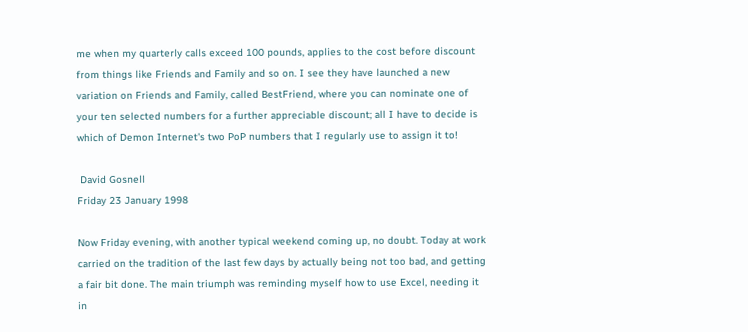me when my quarterly calls exceed 100 pounds, applies to the cost before discount from things like Friends and Family and so on. I see they have launched a new variation on Friends and Family, called BestFriend, where you can nominate one of your ten selected numbers for a further appreciable discount; all I have to decide is which of Demon Internet's two PoP numbers that I regularly use to assign it to!

 David Gosnell
Friday 23 January 1998

Now Friday evening, with another typical weekend coming up, no doubt. Today at work carried on the tradition of the last few days by actually being not too bad, and getting a fair bit done. The main triumph was reminding myself how to use Excel, needing it in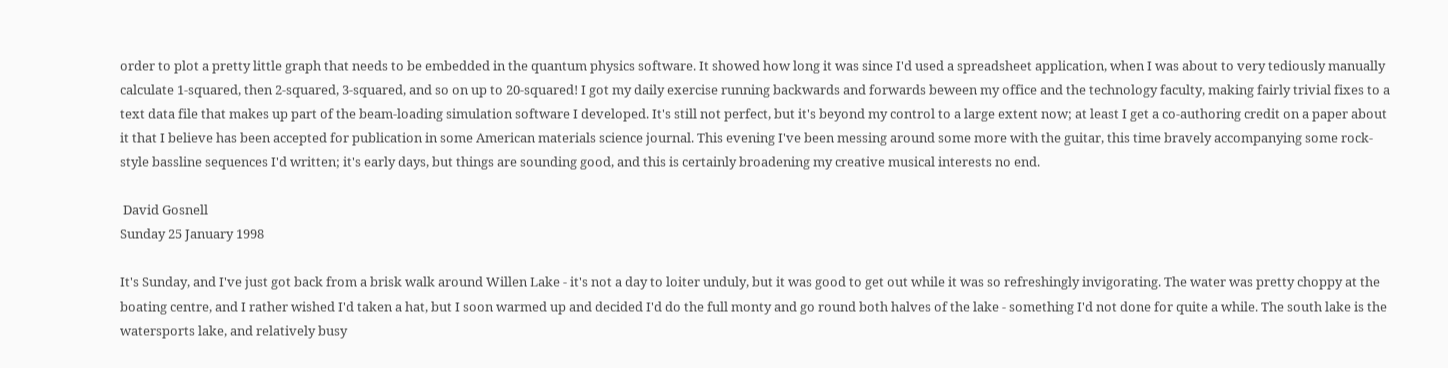order to plot a pretty little graph that needs to be embedded in the quantum physics software. It showed how long it was since I'd used a spreadsheet application, when I was about to very tediously manually calculate 1-squared, then 2-squared, 3-squared, and so on up to 20-squared! I got my daily exercise running backwards and forwards beween my office and the technology faculty, making fairly trivial fixes to a text data file that makes up part of the beam-loading simulation software I developed. It's still not perfect, but it's beyond my control to a large extent now; at least I get a co-authoring credit on a paper about it that I believe has been accepted for publication in some American materials science journal. This evening I've been messing around some more with the guitar, this time bravely accompanying some rock-style bassline sequences I'd written; it's early days, but things are sounding good, and this is certainly broadening my creative musical interests no end.

 David Gosnell
Sunday 25 January 1998

It's Sunday, and I've just got back from a brisk walk around Willen Lake - it's not a day to loiter unduly, but it was good to get out while it was so refreshingly invigorating. The water was pretty choppy at the boating centre, and I rather wished I'd taken a hat, but I soon warmed up and decided I'd do the full monty and go round both halves of the lake - something I'd not done for quite a while. The south lake is the watersports lake, and relatively busy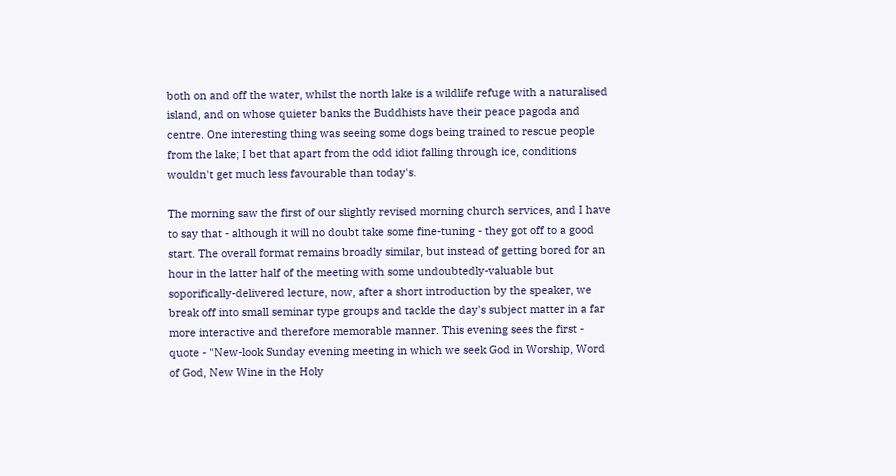both on and off the water, whilst the north lake is a wildlife refuge with a naturalised island, and on whose quieter banks the Buddhists have their peace pagoda and centre. One interesting thing was seeing some dogs being trained to rescue people from the lake; I bet that apart from the odd idiot falling through ice, conditions wouldn't get much less favourable than today's.

The morning saw the first of our slightly revised morning church services, and I have to say that - although it will no doubt take some fine-tuning - they got off to a good start. The overall format remains broadly similar, but instead of getting bored for an hour in the latter half of the meeting with some undoubtedly-valuable but soporifically-delivered lecture, now, after a short introduction by the speaker, we break off into small seminar type groups and tackle the day's subject matter in a far more interactive and therefore memorable manner. This evening sees the first - quote - "New-look Sunday evening meeting in which we seek God in Worship, Word of God, New Wine in the Holy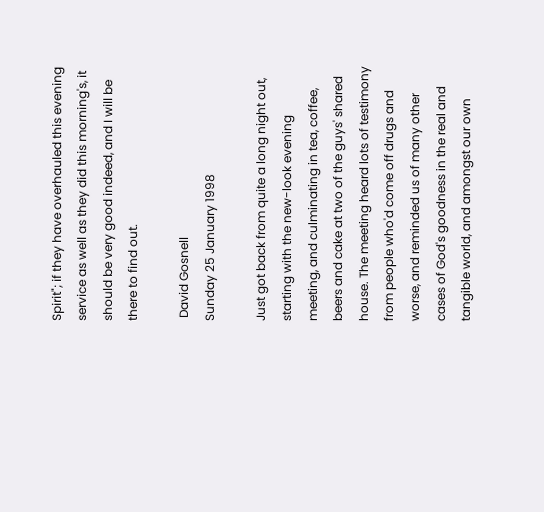Spirit"; if they have overhauled this evening service as well as they did this morning's, it should be very good indeed, and I will be there to find out.

 David Gosnell
Sunday 25 January 1998

Just got back from quite a long night out, starting with the new-look evening meeting, and culminating in tea, coffee, beers and cake at two of the guys' shared house. The meeting heard lots of testimony from people who'd come off drugs and worse, and reminded us of many other cases of God's goodness in the real and tangible world, and amongst our own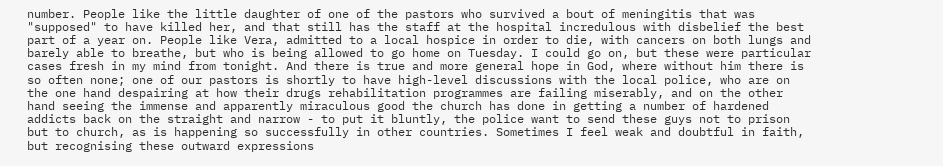number. People like the little daughter of one of the pastors who survived a bout of meningitis that was "supposed" to have killed her, and that still has the staff at the hospital incredulous with disbelief the best part of a year on. People like Vera, admitted to a local hospice in order to die, with cancers on both lungs and barely able to breathe, but who is being allowed to go home on Tuesday. I could go on, but these were particular cases fresh in my mind from tonight. And there is true and more general hope in God, where without him there is so often none; one of our pastors is shortly to have high-level discussions with the local police, who are on the one hand despairing at how their drugs rehabilitation programmes are failing miserably, and on the other hand seeing the immense and apparently miraculous good the church has done in getting a number of hardened addicts back on the straight and narrow - to put it bluntly, the police want to send these guys not to prison but to church, as is happening so successfully in other countries. Sometimes I feel weak and doubtful in faith, but recognising these outward expressions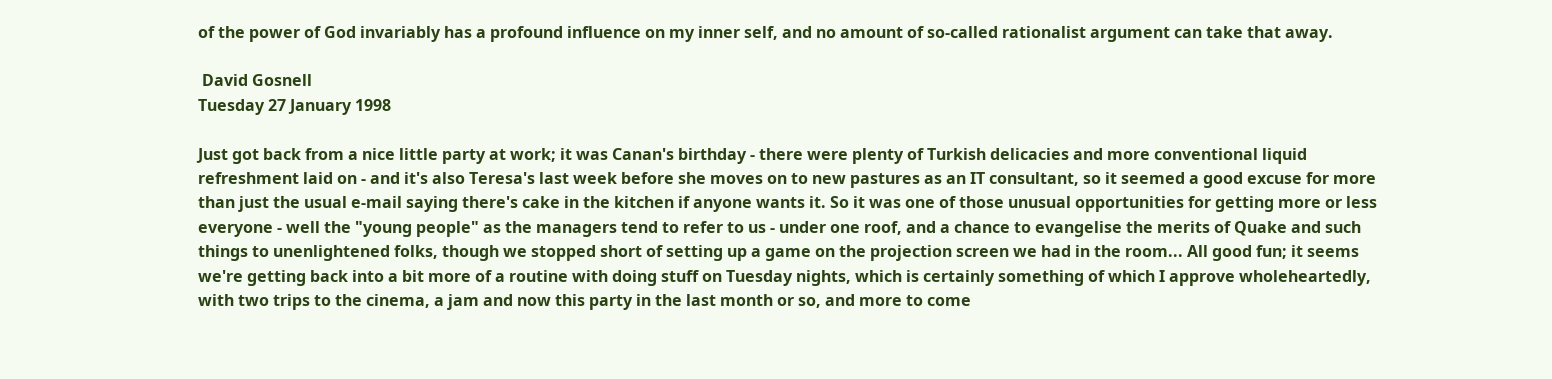of the power of God invariably has a profound influence on my inner self, and no amount of so-called rationalist argument can take that away.

 David Gosnell
Tuesday 27 January 1998

Just got back from a nice little party at work; it was Canan's birthday - there were plenty of Turkish delicacies and more conventional liquid refreshment laid on - and it's also Teresa's last week before she moves on to new pastures as an IT consultant, so it seemed a good excuse for more than just the usual e-mail saying there's cake in the kitchen if anyone wants it. So it was one of those unusual opportunities for getting more or less everyone - well the "young people" as the managers tend to refer to us - under one roof, and a chance to evangelise the merits of Quake and such things to unenlightened folks, though we stopped short of setting up a game on the projection screen we had in the room... All good fun; it seems we're getting back into a bit more of a routine with doing stuff on Tuesday nights, which is certainly something of which I approve wholeheartedly, with two trips to the cinema, a jam and now this party in the last month or so, and more to come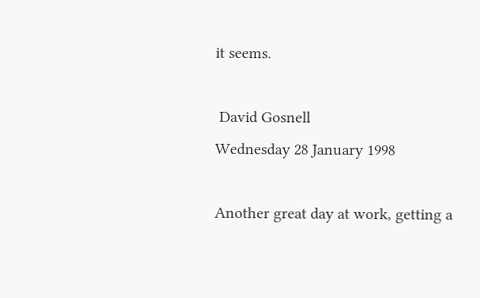it seems.

 David Gosnell
Wednesday 28 January 1998

Another great day at work, getting a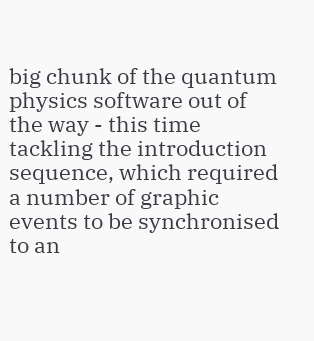big chunk of the quantum physics software out of the way - this time tackling the introduction sequence, which required a number of graphic events to be synchronised to an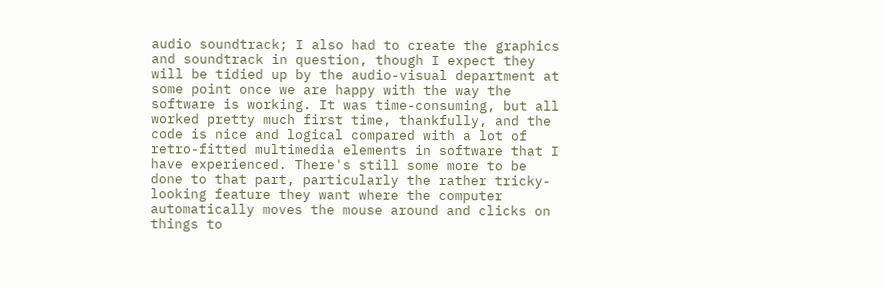audio soundtrack; I also had to create the graphics and soundtrack in question, though I expect they will be tidied up by the audio-visual department at some point once we are happy with the way the software is working. It was time-consuming, but all worked pretty much first time, thankfully, and the code is nice and logical compared with a lot of retro-fitted multimedia elements in software that I have experienced. There's still some more to be done to that part, particularly the rather tricky-looking feature they want where the computer automatically moves the mouse around and clicks on things to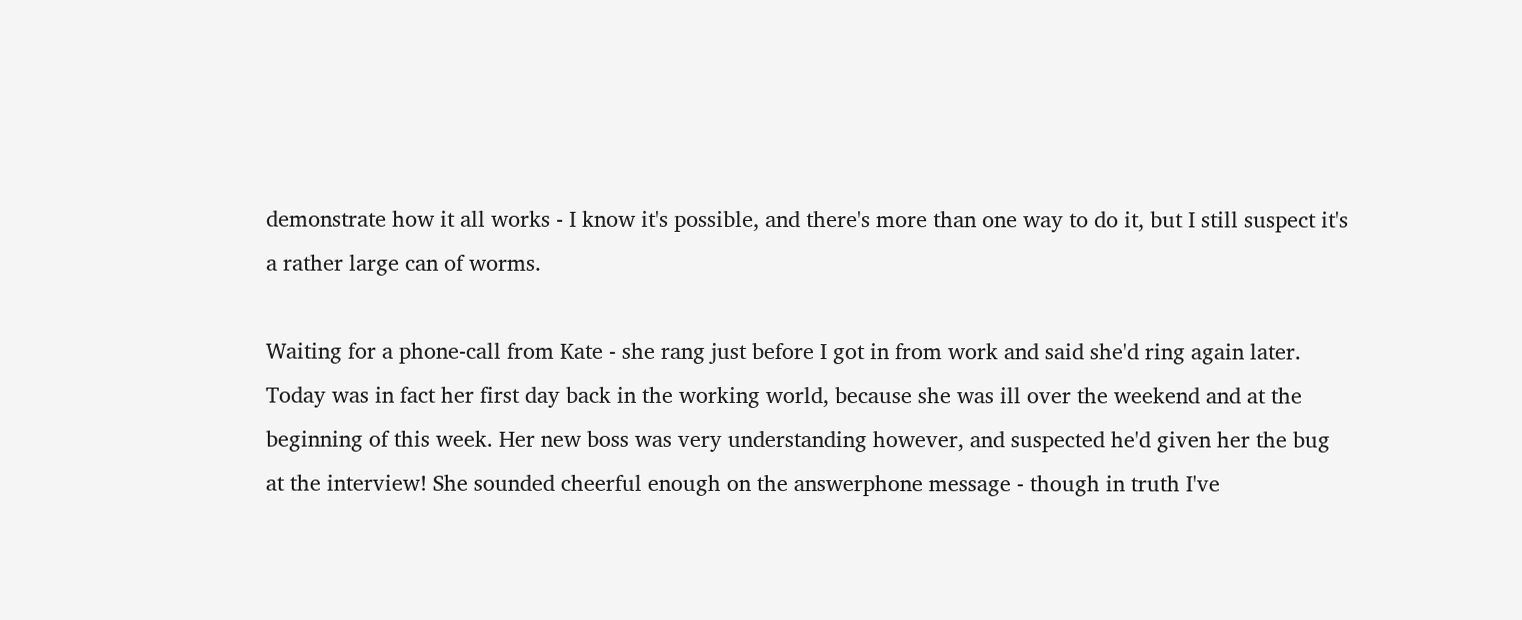demonstrate how it all works - I know it's possible, and there's more than one way to do it, but I still suspect it's a rather large can of worms.

Waiting for a phone-call from Kate - she rang just before I got in from work and said she'd ring again later. Today was in fact her first day back in the working world, because she was ill over the weekend and at the beginning of this week. Her new boss was very understanding however, and suspected he'd given her the bug at the interview! She sounded cheerful enough on the answerphone message - though in truth I've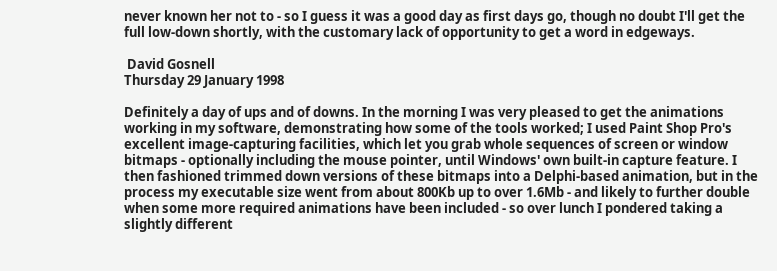never known her not to - so I guess it was a good day as first days go, though no doubt I'll get the full low-down shortly, with the customary lack of opportunity to get a word in edgeways.

 David Gosnell
Thursday 29 January 1998

Definitely a day of ups and of downs. In the morning I was very pleased to get the animations working in my software, demonstrating how some of the tools worked; I used Paint Shop Pro's excellent image-capturing facilities, which let you grab whole sequences of screen or window bitmaps - optionally including the mouse pointer, until Windows' own built-in capture feature. I then fashioned trimmed down versions of these bitmaps into a Delphi-based animation, but in the process my executable size went from about 800Kb up to over 1.6Mb - and likely to further double when some more required animations have been included - so over lunch I pondered taking a slightly different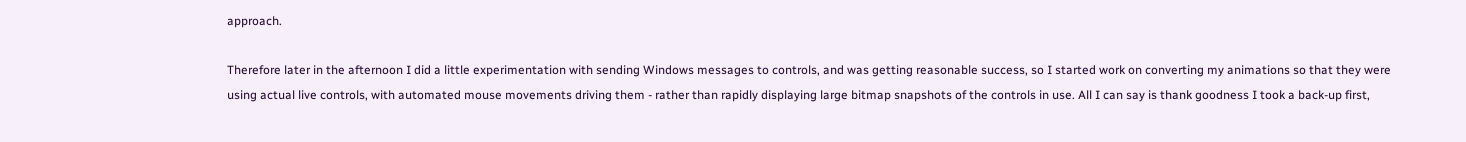approach.

Therefore later in the afternoon I did a little experimentation with sending Windows messages to controls, and was getting reasonable success, so I started work on converting my animations so that they were using actual live controls, with automated mouse movements driving them - rather than rapidly displaying large bitmap snapshots of the controls in use. All I can say is thank goodness I took a back-up first,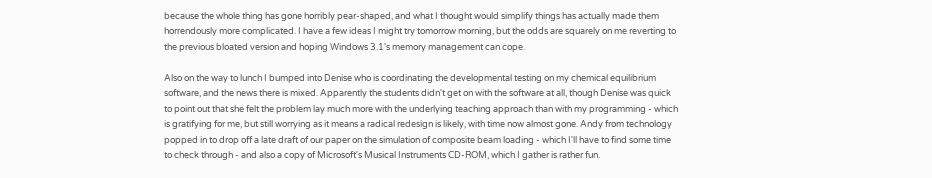because the whole thing has gone horribly pear-shaped, and what I thought would simplify things has actually made them horrendously more complicated. I have a few ideas I might try tomorrow morning, but the odds are squarely on me reverting to the previous bloated version and hoping Windows 3.1's memory management can cope.

Also on the way to lunch I bumped into Denise who is coordinating the developmental testing on my chemical equilibrium software, and the news there is mixed. Apparently the students didn't get on with the software at all, though Denise was quick to point out that she felt the problem lay much more with the underlying teaching approach than with my programming - which is gratifying for me, but still worrying as it means a radical redesign is likely, with time now almost gone. Andy from technology popped in to drop off a late draft of our paper on the simulation of composite beam loading - which I'll have to find some time to check through - and also a copy of Microsoft's Musical Instruments CD-ROM, which I gather is rather fun.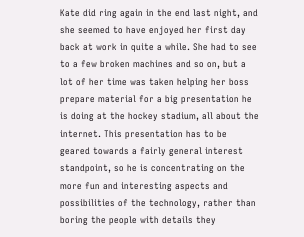Kate did ring again in the end last night, and she seemed to have enjoyed her first day back at work in quite a while. She had to see to a few broken machines and so on, but a lot of her time was taken helping her boss prepare material for a big presentation he is doing at the hockey stadium, all about the internet. This presentation has to be geared towards a fairly general interest standpoint, so he is concentrating on the more fun and interesting aspects and possibilities of the technology, rather than boring the people with details they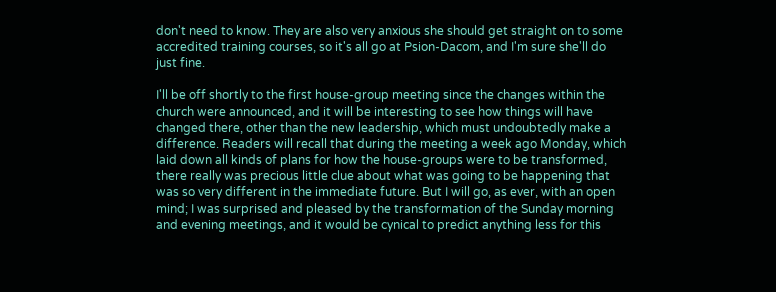don't need to know. They are also very anxious she should get straight on to some accredited training courses, so it's all go at Psion-Dacom, and I'm sure she'll do just fine.

I'll be off shortly to the first house-group meeting since the changes within the church were announced, and it will be interesting to see how things will have changed there, other than the new leadership, which must undoubtedly make a difference. Readers will recall that during the meeting a week ago Monday, which laid down all kinds of plans for how the house-groups were to be transformed, there really was precious little clue about what was going to be happening that was so very different in the immediate future. But I will go, as ever, with an open mind; I was surprised and pleased by the transformation of the Sunday morning and evening meetings, and it would be cynical to predict anything less for this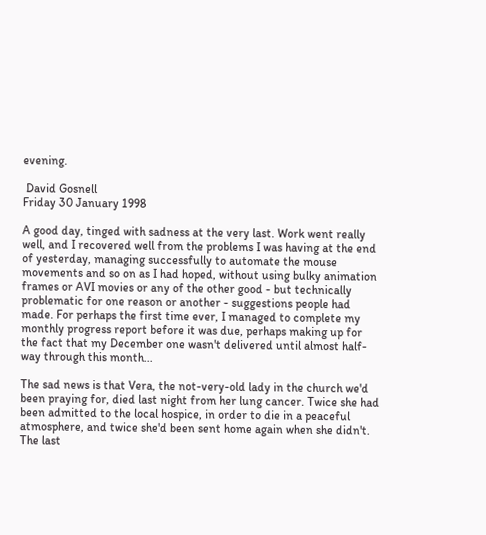evening.

 David Gosnell
Friday 30 January 1998

A good day, tinged with sadness at the very last. Work went really well, and I recovered well from the problems I was having at the end of yesterday, managing successfully to automate the mouse movements and so on as I had hoped, without using bulky animation frames or AVI movies or any of the other good - but technically problematic for one reason or another - suggestions people had made. For perhaps the first time ever, I managed to complete my monthly progress report before it was due, perhaps making up for the fact that my December one wasn't delivered until almost half-way through this month...

The sad news is that Vera, the not-very-old lady in the church we'd been praying for, died last night from her lung cancer. Twice she had been admitted to the local hospice, in order to die in a peaceful atmosphere, and twice she'd been sent home again when she didn't. The last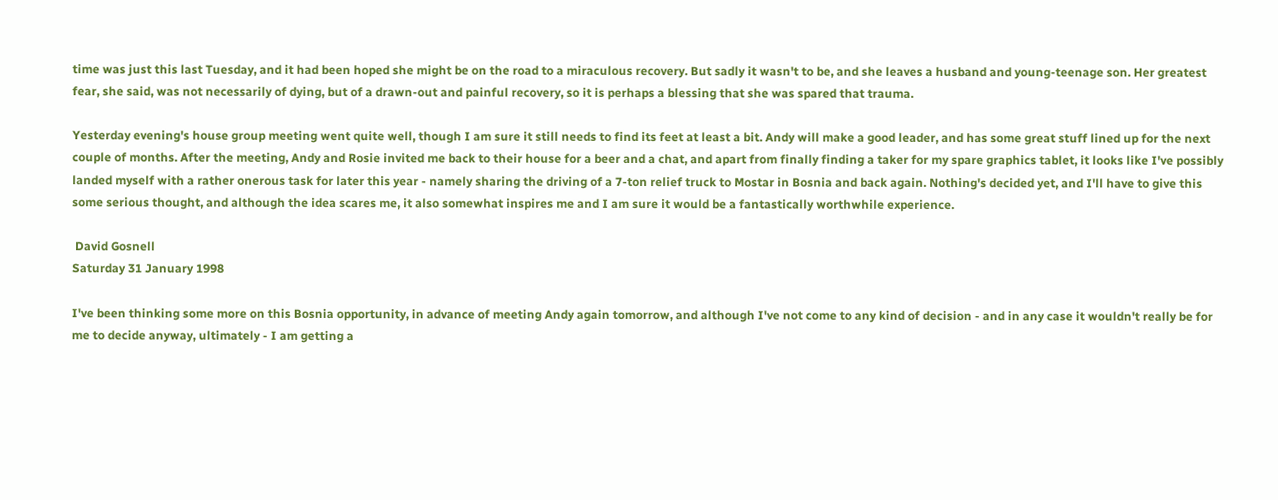time was just this last Tuesday, and it had been hoped she might be on the road to a miraculous recovery. But sadly it wasn't to be, and she leaves a husband and young-teenage son. Her greatest fear, she said, was not necessarily of dying, but of a drawn-out and painful recovery, so it is perhaps a blessing that she was spared that trauma.

Yesterday evening's house group meeting went quite well, though I am sure it still needs to find its feet at least a bit. Andy will make a good leader, and has some great stuff lined up for the next couple of months. After the meeting, Andy and Rosie invited me back to their house for a beer and a chat, and apart from finally finding a taker for my spare graphics tablet, it looks like I've possibly landed myself with a rather onerous task for later this year - namely sharing the driving of a 7-ton relief truck to Mostar in Bosnia and back again. Nothing's decided yet, and I'll have to give this some serious thought, and although the idea scares me, it also somewhat inspires me and I am sure it would be a fantastically worthwhile experience.

 David Gosnell
Saturday 31 January 1998

I've been thinking some more on this Bosnia opportunity, in advance of meeting Andy again tomorrow, and although I've not come to any kind of decision - and in any case it wouldn't really be for me to decide anyway, ultimately - I am getting a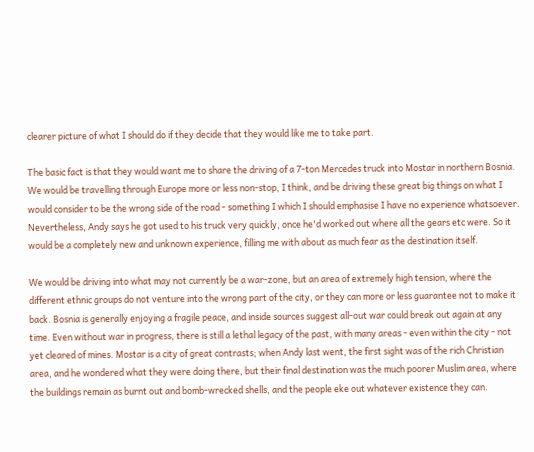clearer picture of what I should do if they decide that they would like me to take part.

The basic fact is that they would want me to share the driving of a 7-ton Mercedes truck into Mostar in northern Bosnia. We would be travelling through Europe more or less non-stop, I think, and be driving these great big things on what I would consider to be the wrong side of the road - something I which I should emphasise I have no experience whatsoever. Nevertheless, Andy says he got used to his truck very quickly, once he'd worked out where all the gears etc were. So it would be a completely new and unknown experience, filling me with about as much fear as the destination itself.

We would be driving into what may not currently be a war-zone, but an area of extremely high tension, where the different ethnic groups do not venture into the wrong part of the city, or they can more or less guarantee not to make it back. Bosnia is generally enjoying a fragile peace, and inside sources suggest all-out war could break out again at any time. Even without war in progress, there is still a lethal legacy of the past, with many areas - even within the city - not yet cleared of mines. Mostar is a city of great contrasts; when Andy last went, the first sight was of the rich Christian area, and he wondered what they were doing there, but their final destination was the much poorer Muslim area, where the buildings remain as burnt out and bomb-wrecked shells, and the people eke out whatever existence they can.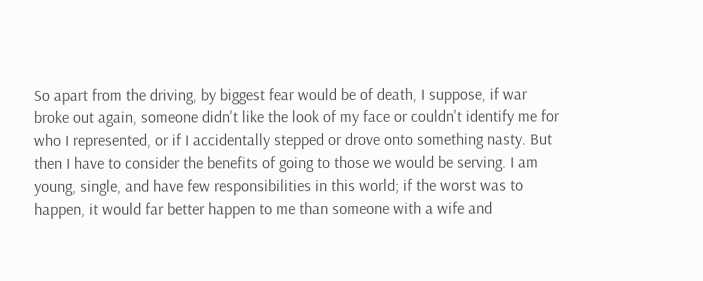So apart from the driving, by biggest fear would be of death, I suppose, if war broke out again, someone didn't like the look of my face or couldn't identify me for who I represented, or if I accidentally stepped or drove onto something nasty. But then I have to consider the benefits of going to those we would be serving. I am young, single, and have few responsibilities in this world; if the worst was to happen, it would far better happen to me than someone with a wife and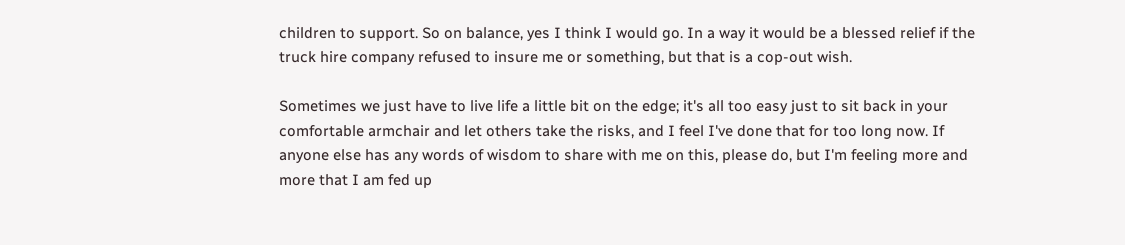children to support. So on balance, yes I think I would go. In a way it would be a blessed relief if the truck hire company refused to insure me or something, but that is a cop-out wish.

Sometimes we just have to live life a little bit on the edge; it's all too easy just to sit back in your comfortable armchair and let others take the risks, and I feel I've done that for too long now. If anyone else has any words of wisdom to share with me on this, please do, but I'm feeling more and more that I am fed up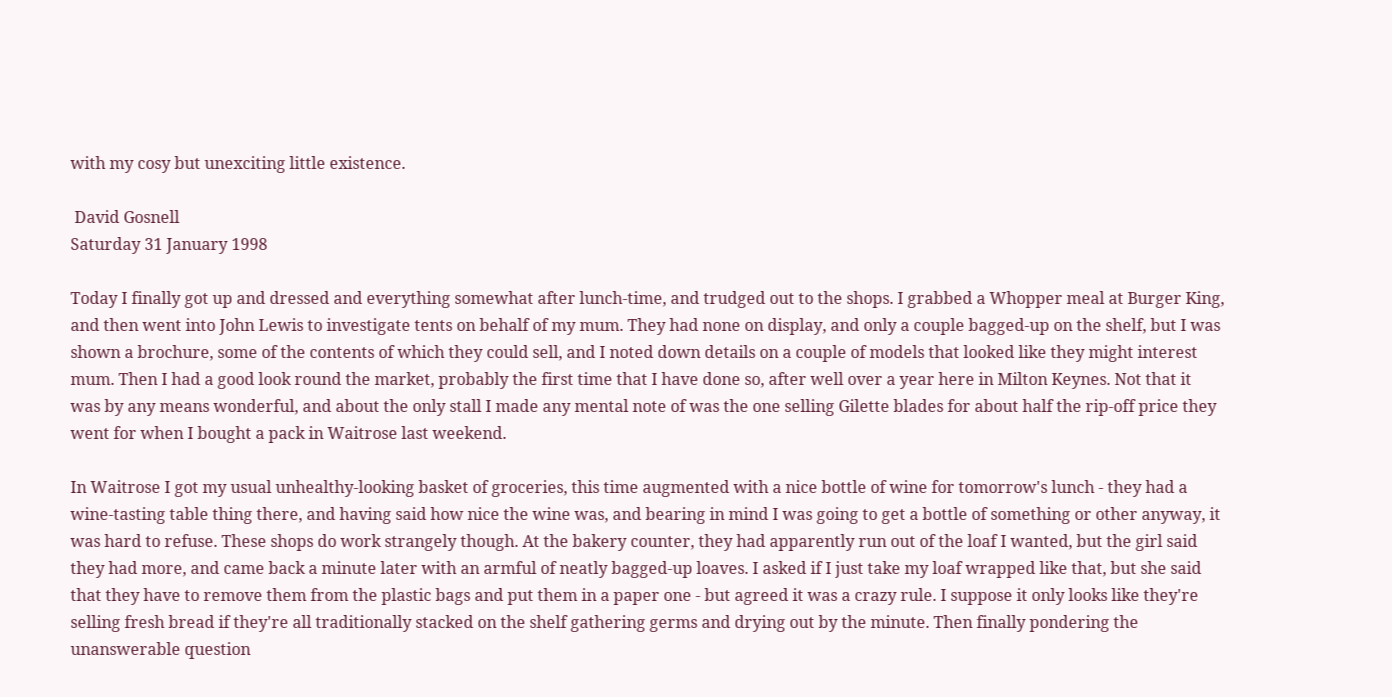with my cosy but unexciting little existence.

 David Gosnell
Saturday 31 January 1998

Today I finally got up and dressed and everything somewhat after lunch-time, and trudged out to the shops. I grabbed a Whopper meal at Burger King, and then went into John Lewis to investigate tents on behalf of my mum. They had none on display, and only a couple bagged-up on the shelf, but I was shown a brochure, some of the contents of which they could sell, and I noted down details on a couple of models that looked like they might interest mum. Then I had a good look round the market, probably the first time that I have done so, after well over a year here in Milton Keynes. Not that it was by any means wonderful, and about the only stall I made any mental note of was the one selling Gilette blades for about half the rip-off price they went for when I bought a pack in Waitrose last weekend.

In Waitrose I got my usual unhealthy-looking basket of groceries, this time augmented with a nice bottle of wine for tomorrow's lunch - they had a wine-tasting table thing there, and having said how nice the wine was, and bearing in mind I was going to get a bottle of something or other anyway, it was hard to refuse. These shops do work strangely though. At the bakery counter, they had apparently run out of the loaf I wanted, but the girl said they had more, and came back a minute later with an armful of neatly bagged-up loaves. I asked if I just take my loaf wrapped like that, but she said that they have to remove them from the plastic bags and put them in a paper one - but agreed it was a crazy rule. I suppose it only looks like they're selling fresh bread if they're all traditionally stacked on the shelf gathering germs and drying out by the minute. Then finally pondering the unanswerable question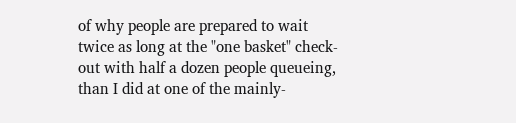of why people are prepared to wait twice as long at the "one basket" check-out with half a dozen people queueing, than I did at one of the mainly-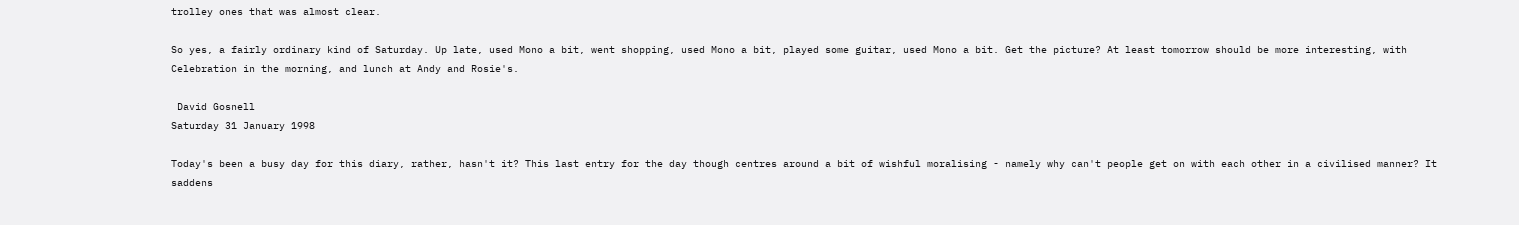trolley ones that was almost clear.

So yes, a fairly ordinary kind of Saturday. Up late, used Mono a bit, went shopping, used Mono a bit, played some guitar, used Mono a bit. Get the picture? At least tomorrow should be more interesting, with Celebration in the morning, and lunch at Andy and Rosie's.

 David Gosnell
Saturday 31 January 1998

Today's been a busy day for this diary, rather, hasn't it? This last entry for the day though centres around a bit of wishful moralising - namely why can't people get on with each other in a civilised manner? It saddens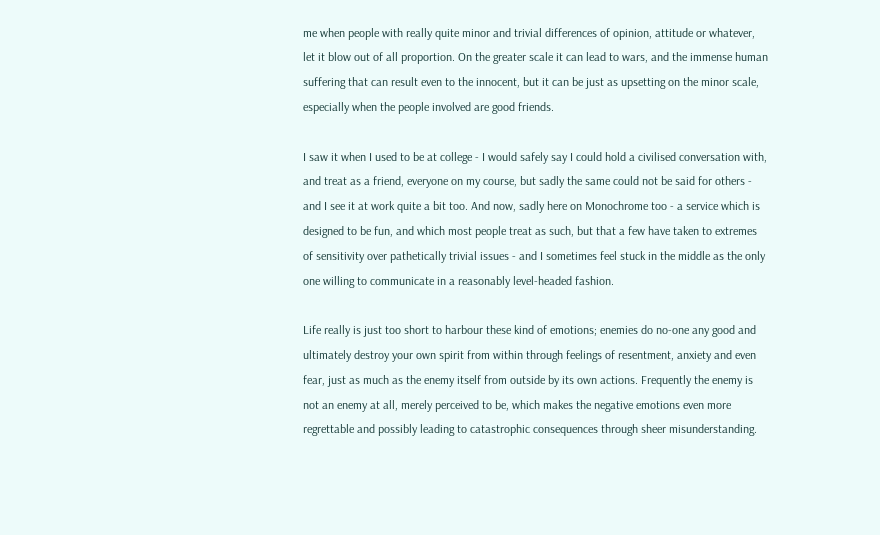me when people with really quite minor and trivial differences of opinion, attitude or whatever, let it blow out of all proportion. On the greater scale it can lead to wars, and the immense human suffering that can result even to the innocent, but it can be just as upsetting on the minor scale, especially when the people involved are good friends.

I saw it when I used to be at college - I would safely say I could hold a civilised conversation with, and treat as a friend, everyone on my course, but sadly the same could not be said for others - and I see it at work quite a bit too. And now, sadly here on Monochrome too - a service which is designed to be fun, and which most people treat as such, but that a few have taken to extremes of sensitivity over pathetically trivial issues - and I sometimes feel stuck in the middle as the only one willing to communicate in a reasonably level-headed fashion.

Life really is just too short to harbour these kind of emotions; enemies do no-one any good and ultimately destroy your own spirit from within through feelings of resentment, anxiety and even fear, just as much as the enemy itself from outside by its own actions. Frequently the enemy is not an enemy at all, merely perceived to be, which makes the negative emotions even more regrettable and possibly leading to catastrophic consequences through sheer misunderstanding.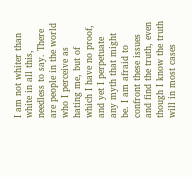I am not whiter than white in all this, needless to say. There are people in the world who I perceive as hating me, but of which I have no proof, and yet I perpetuate any myth that might be. I am afraid to confront these issues and find the truth, even though I know the truth will in most cases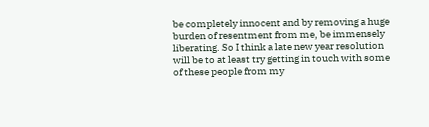be completely innocent and by removing a huge burden of resentment from me, be immensely liberating. So I think a late new year resolution will be to at least try getting in touch with some of these people from my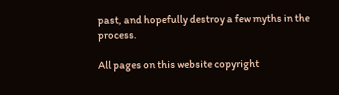past, and hopefully destroy a few myths in the process.

All pages on this website copyright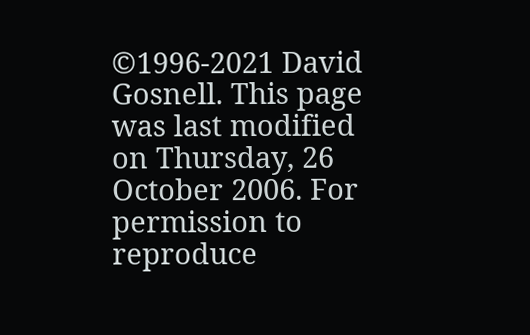©1996-2021 David Gosnell. This page was last modified on Thursday, 26 October 2006. For permission to reproduce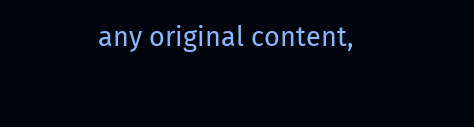any original content,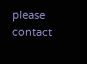please contact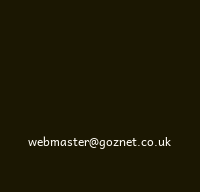webmaster@goznet.co.uk